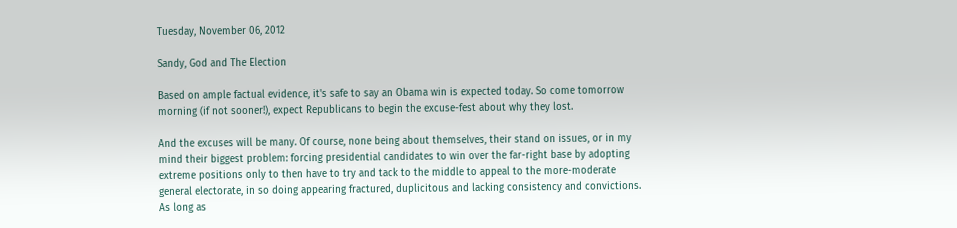Tuesday, November 06, 2012

Sandy, God and The Election

Based on ample factual evidence, it's safe to say an Obama win is expected today. So come tomorrow morning (if not sooner!), expect Republicans to begin the excuse-fest about why they lost.

And the excuses will be many. Of course, none being about themselves, their stand on issues, or in my mind their biggest problem: forcing presidential candidates to win over the far-right base by adopting extreme positions only to then have to try and tack to the middle to appeal to the more-moderate general electorate, in so doing appearing fractured, duplicitous and lacking consistency and convictions. As long as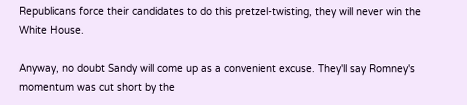Republicans force their candidates to do this pretzel-twisting, they will never win the White House.

Anyway, no doubt Sandy will come up as a convenient excuse. They'll say Romney's momentum was cut short by the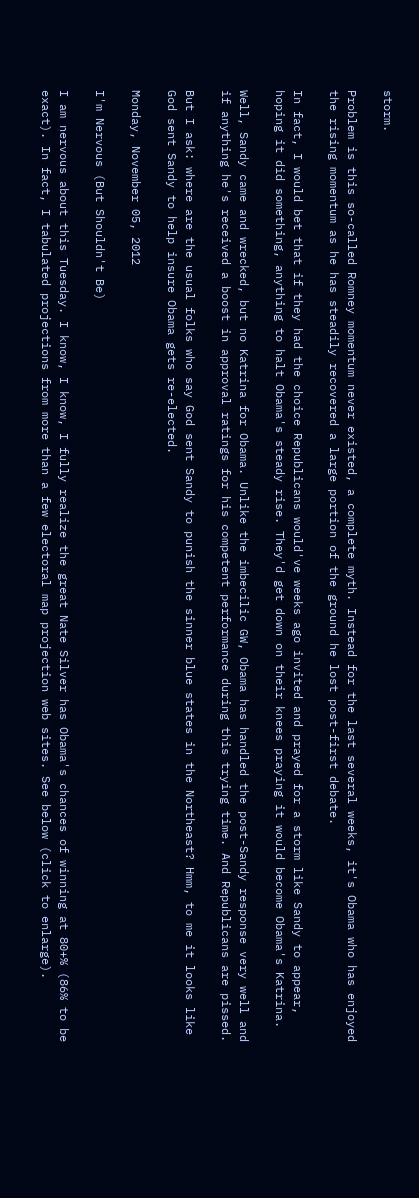storm.

Problem is this so-called Romney momentum never existed, a complete myth. Instead for the last several weeks, it's Obama who has enjoyed the rising momentum as he has steadily recovered a large portion of the ground he lost post-first debate.

In fact, I would bet that if they had the choice Republicans would've weeks ago invited and prayed for a storm like Sandy to appear, hoping it did something, anything to halt Obama's steady rise. They'd get down on their knees praying it would become Obama's Katrina.

Well, Sandy came and wrecked, but no Katrina for Obama. Unlike the imbecilic GW, Obama has handled the post-Sandy response very well and if anything he's received a boost in approval ratings for his competent performance during this trying time. And Republicans are pissed.

But I ask: where are the usual folks who say God sent Sandy to punish the sinner blue states in the Northeast? Hmm, to me it looks like God sent Sandy to help insure Obama gets re-elected.

Monday, November 05, 2012

I'm Nervous (But Shouldn't Be)

I am nervous about this Tuesday. I know, I know, I fully realize the great Nate Silver has Obama's chances of winning at 80+% (86% to be exact). In fact, I tabulated projections from more than a few electoral map projection web sites. See below (click to enlarge).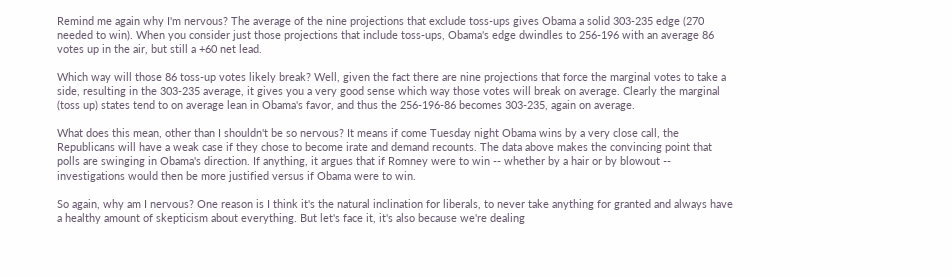Remind me again why I'm nervous? The average of the nine projections that exclude toss-ups gives Obama a solid 303-235 edge (270 needed to win). When you consider just those projections that include toss-ups, Obama's edge dwindles to 256-196 with an average 86 votes up in the air, but still a +60 net lead.

Which way will those 86 toss-up votes likely break? Well, given the fact there are nine projections that force the marginal votes to take a side, resulting in the 303-235 average, it gives you a very good sense which way those votes will break on average. Clearly the marginal (toss up) states tend to on average lean in Obama's favor, and thus the 256-196-86 becomes 303-235, again on average.

What does this mean, other than I shouldn't be so nervous? It means if come Tuesday night Obama wins by a very close call, the Republicans will have a weak case if they chose to become irate and demand recounts. The data above makes the convincing point that polls are swinging in Obama's direction. If anything, it argues that if Romney were to win -- whether by a hair or by blowout -- investigations would then be more justified versus if Obama were to win.

So again, why am I nervous? One reason is I think it's the natural inclination for liberals, to never take anything for granted and always have a healthy amount of skepticism about everything. But let's face it, it's also because we're dealing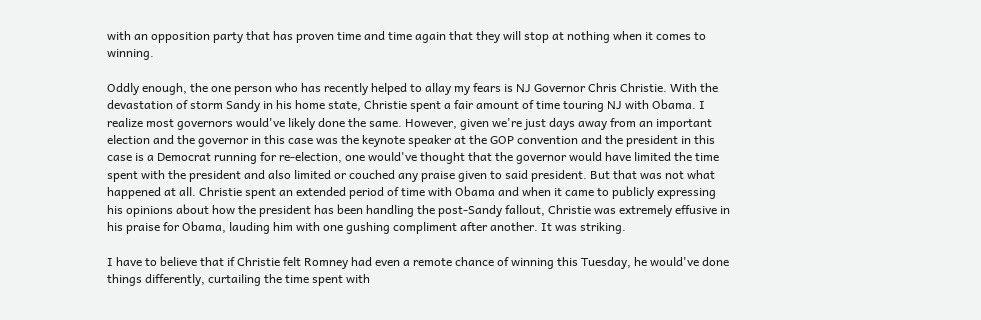with an opposition party that has proven time and time again that they will stop at nothing when it comes to winning.

Oddly enough, the one person who has recently helped to allay my fears is NJ Governor Chris Christie. With the devastation of storm Sandy in his home state, Christie spent a fair amount of time touring NJ with Obama. I realize most governors would've likely done the same. However, given we're just days away from an important election and the governor in this case was the keynote speaker at the GOP convention and the president in this case is a Democrat running for re-election, one would've thought that the governor would have limited the time spent with the president and also limited or couched any praise given to said president. But that was not what happened at all. Christie spent an extended period of time with Obama and when it came to publicly expressing his opinions about how the president has been handling the post-Sandy fallout, Christie was extremely effusive in his praise for Obama, lauding him with one gushing compliment after another. It was striking.

I have to believe that if Christie felt Romney had even a remote chance of winning this Tuesday, he would've done things differently, curtailing the time spent with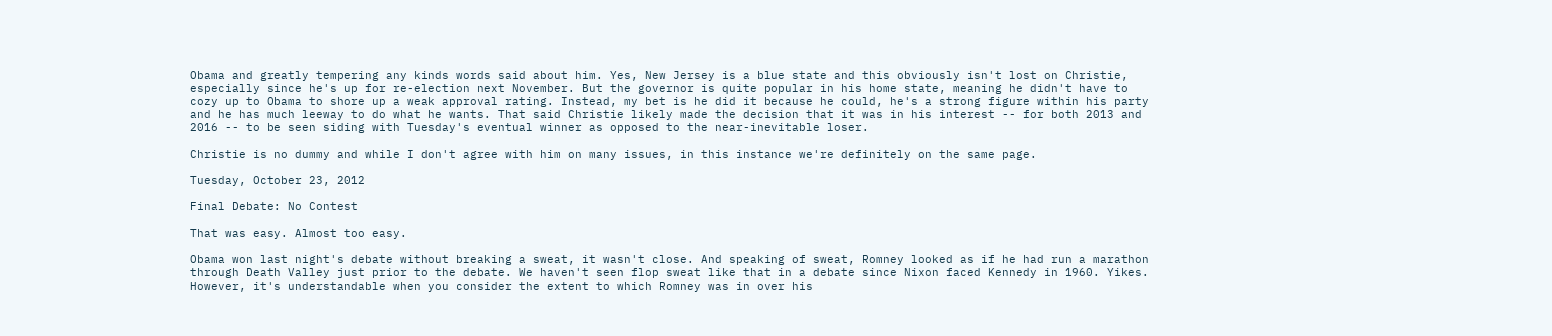Obama and greatly tempering any kinds words said about him. Yes, New Jersey is a blue state and this obviously isn't lost on Christie, especially since he's up for re-election next November. But the governor is quite popular in his home state, meaning he didn't have to cozy up to Obama to shore up a weak approval rating. Instead, my bet is he did it because he could, he's a strong figure within his party and he has much leeway to do what he wants. That said Christie likely made the decision that it was in his interest -- for both 2013 and 2016 -- to be seen siding with Tuesday's eventual winner as opposed to the near-inevitable loser.

Christie is no dummy and while I don't agree with him on many issues, in this instance we're definitely on the same page.

Tuesday, October 23, 2012

Final Debate: No Contest

That was easy. Almost too easy.

Obama won last night's debate without breaking a sweat, it wasn't close. And speaking of sweat, Romney looked as if he had run a marathon through Death Valley just prior to the debate. We haven't seen flop sweat like that in a debate since Nixon faced Kennedy in 1960. Yikes. However, it's understandable when you consider the extent to which Romney was in over his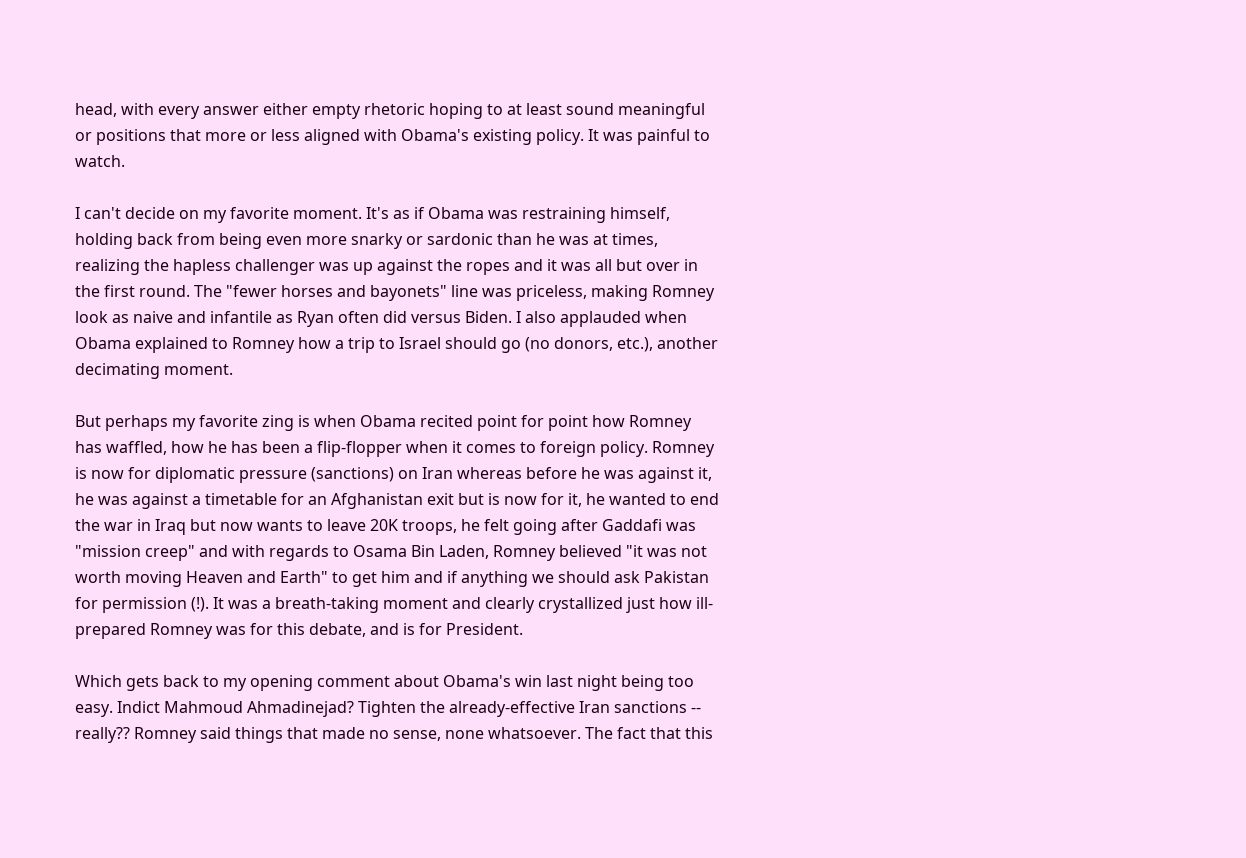head, with every answer either empty rhetoric hoping to at least sound meaningful or positions that more or less aligned with Obama's existing policy. It was painful to watch.

I can't decide on my favorite moment. It's as if Obama was restraining himself, holding back from being even more snarky or sardonic than he was at times, realizing the hapless challenger was up against the ropes and it was all but over in the first round. The "fewer horses and bayonets" line was priceless, making Romney look as naive and infantile as Ryan often did versus Biden. I also applauded when Obama explained to Romney how a trip to Israel should go (no donors, etc.), another decimating moment.

But perhaps my favorite zing is when Obama recited point for point how Romney has waffled, how he has been a flip-flopper when it comes to foreign policy. Romney is now for diplomatic pressure (sanctions) on Iran whereas before he was against it, he was against a timetable for an Afghanistan exit but is now for it, he wanted to end the war in Iraq but now wants to leave 20K troops, he felt going after Gaddafi was "mission creep" and with regards to Osama Bin Laden, Romney believed "it was not worth moving Heaven and Earth" to get him and if anything we should ask Pakistan for permission (!). It was a breath-taking moment and clearly crystallized just how ill-prepared Romney was for this debate, and is for President.

Which gets back to my opening comment about Obama's win last night being too easy. Indict Mahmoud Ahmadinejad? Tighten the already-effective Iran sanctions -- really?? Romney said things that made no sense, none whatsoever. The fact that this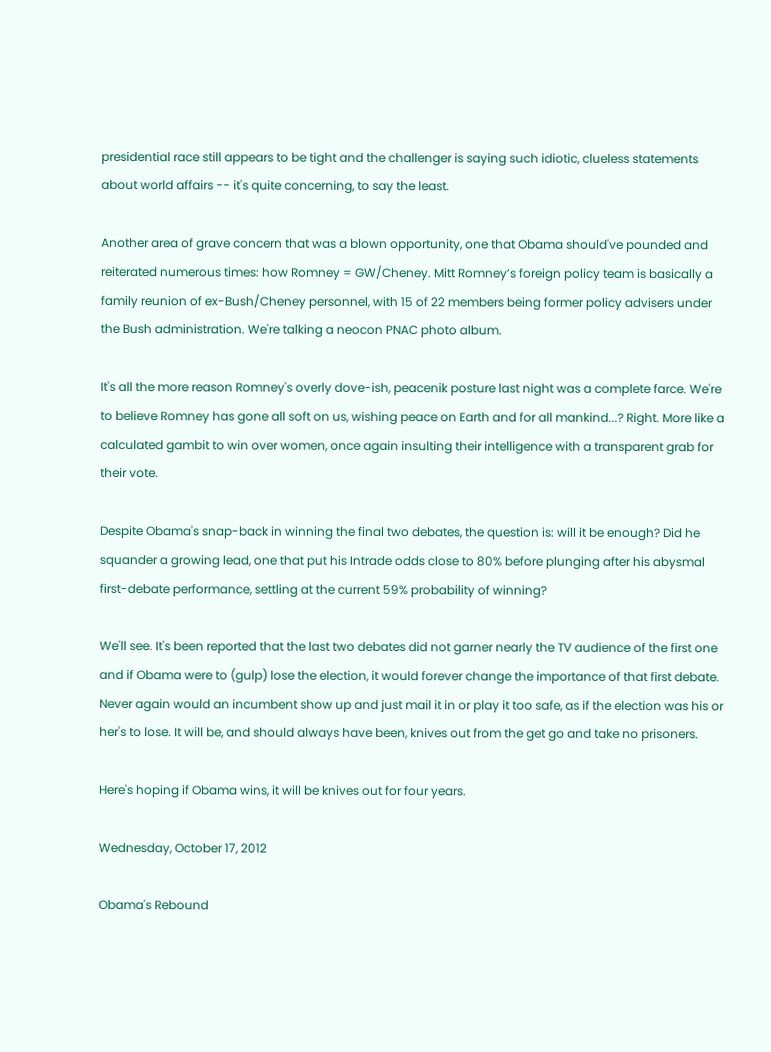presidential race still appears to be tight and the challenger is saying such idiotic, clueless statements about world affairs -- it's quite concerning, to say the least.

Another area of grave concern that was a blown opportunity, one that Obama should've pounded and reiterated numerous times: how Romney = GW/Cheney. Mitt Romney’s foreign policy team is basically a family reunion of ex-Bush/Cheney personnel, with 15 of 22 members being former policy advisers under the Bush administration. We're talking a neocon PNAC photo album.

It's all the more reason Romney's overly dove-ish, peacenik posture last night was a complete farce. We're to believe Romney has gone all soft on us, wishing peace on Earth and for all mankind...? Right. More like a calculated gambit to win over women, once again insulting their intelligence with a transparent grab for their vote.

Despite Obama's snap-back in winning the final two debates, the question is: will it be enough? Did he squander a growing lead, one that put his Intrade odds close to 80% before plunging after his abysmal first-debate performance, settling at the current 59% probability of winning?

We'll see. It's been reported that the last two debates did not garner nearly the TV audience of the first one and if Obama were to (gulp) lose the election, it would forever change the importance of that first debate. Never again would an incumbent show up and just mail it in or play it too safe, as if the election was his or her's to lose. It will be, and should always have been, knives out from the get go and take no prisoners.

Here's hoping if Obama wins, it will be knives out for four years.

Wednesday, October 17, 2012

Obama's Rebound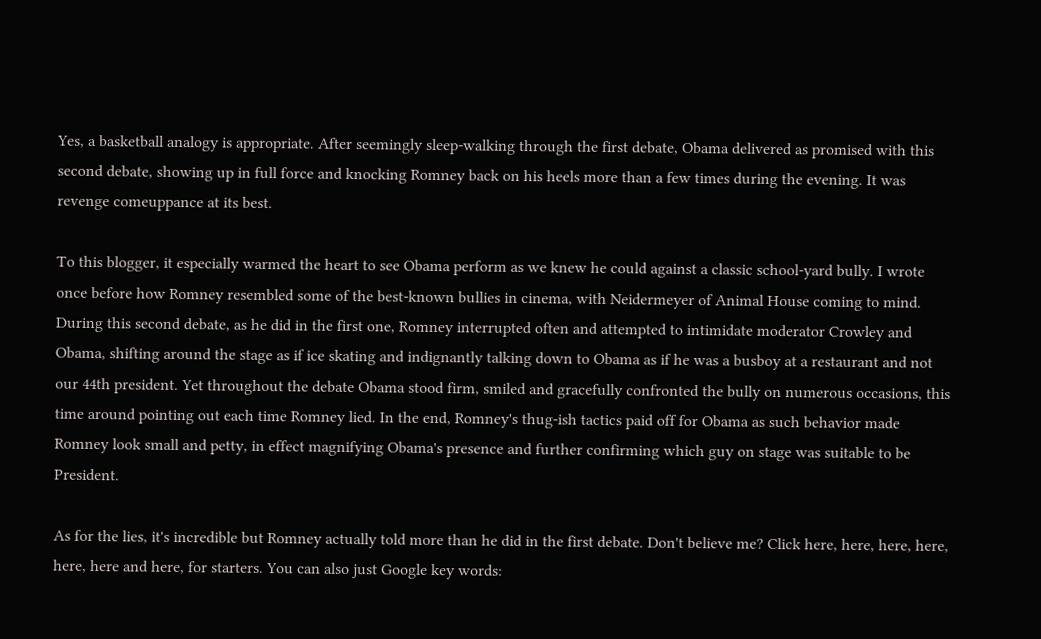Yes, a basketball analogy is appropriate. After seemingly sleep-walking through the first debate, Obama delivered as promised with this second debate, showing up in full force and knocking Romney back on his heels more than a few times during the evening. It was revenge comeuppance at its best.

To this blogger, it especially warmed the heart to see Obama perform as we knew he could against a classic school-yard bully. I wrote once before how Romney resembled some of the best-known bullies in cinema, with Neidermeyer of Animal House coming to mind. During this second debate, as he did in the first one, Romney interrupted often and attempted to intimidate moderator Crowley and Obama, shifting around the stage as if ice skating and indignantly talking down to Obama as if he was a busboy at a restaurant and not our 44th president. Yet throughout the debate Obama stood firm, smiled and gracefully confronted the bully on numerous occasions, this time around pointing out each time Romney lied. In the end, Romney's thug-ish tactics paid off for Obama as such behavior made Romney look small and petty, in effect magnifying Obama's presence and further confirming which guy on stage was suitable to be President.

As for the lies, it's incredible but Romney actually told more than he did in the first debate. Don't believe me? Click here, here, here, here, here, here and here, for starters. You can also just Google key words: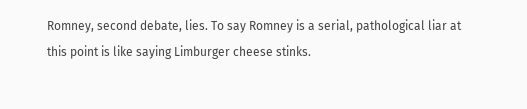Romney, second debate, lies. To say Romney is a serial, pathological liar at this point is like saying Limburger cheese stinks.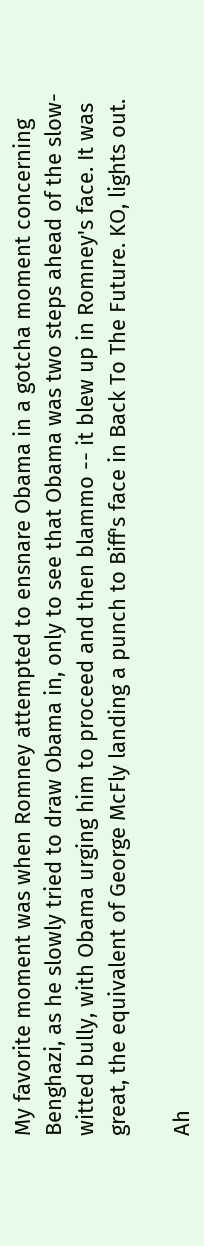My favorite moment was when Romney attempted to ensnare Obama in a gotcha moment concerning Benghazi, as he slowly tried to draw Obama in, only to see that Obama was two steps ahead of the slow-witted bully, with Obama urging him to proceed and then blammo -- it blew up in Romney's face. It was great, the equivalent of George McFly landing a punch to Biff's face in Back To The Future. KO, lights out.

Ah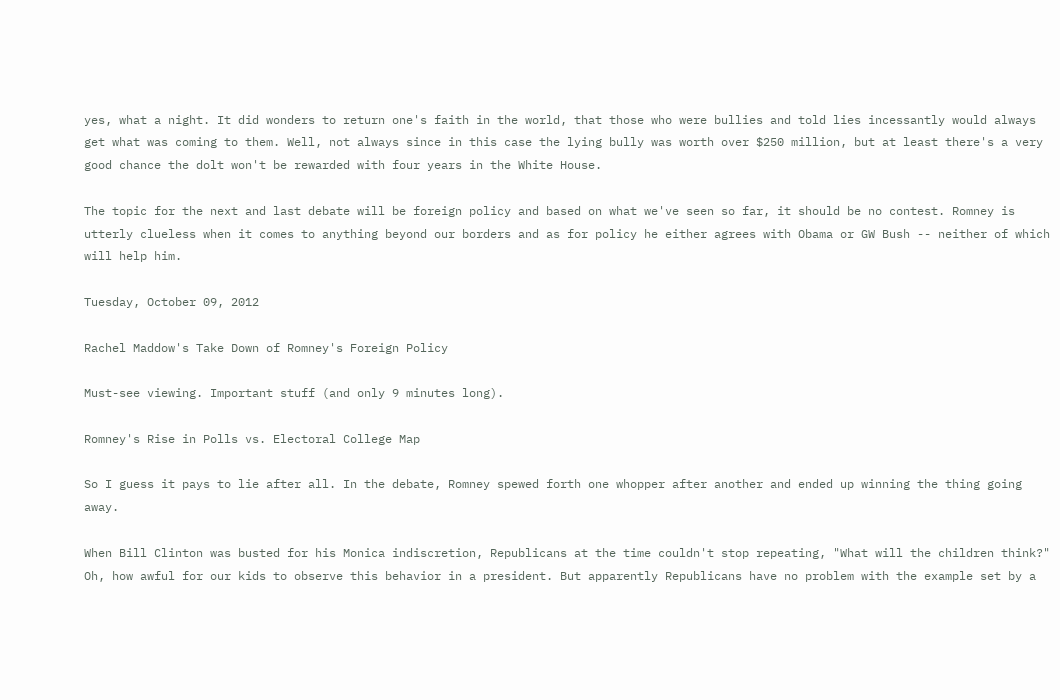yes, what a night. It did wonders to return one's faith in the world, that those who were bullies and told lies incessantly would always get what was coming to them. Well, not always since in this case the lying bully was worth over $250 million, but at least there's a very good chance the dolt won't be rewarded with four years in the White House.

The topic for the next and last debate will be foreign policy and based on what we've seen so far, it should be no contest. Romney is utterly clueless when it comes to anything beyond our borders and as for policy he either agrees with Obama or GW Bush -- neither of which will help him.

Tuesday, October 09, 2012

Rachel Maddow's Take Down of Romney's Foreign Policy

Must-see viewing. Important stuff (and only 9 minutes long).

Romney's Rise in Polls vs. Electoral College Map

So I guess it pays to lie after all. In the debate, Romney spewed forth one whopper after another and ended up winning the thing going away.

When Bill Clinton was busted for his Monica indiscretion, Republicans at the time couldn't stop repeating, "What will the children think?" Oh, how awful for our kids to observe this behavior in a president. But apparently Republicans have no problem with the example set by a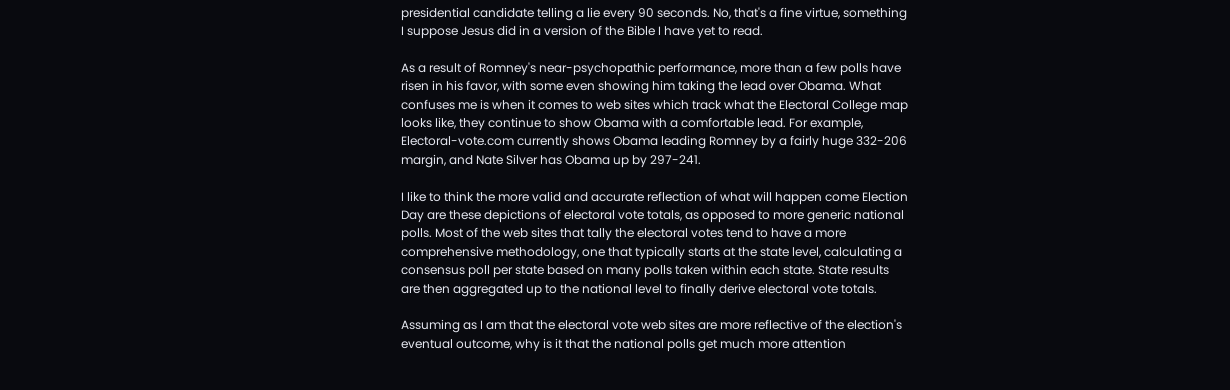presidential candidate telling a lie every 90 seconds. No, that's a fine virtue, something I suppose Jesus did in a version of the Bible I have yet to read.

As a result of Romney's near-psychopathic performance, more than a few polls have risen in his favor, with some even showing him taking the lead over Obama. What confuses me is when it comes to web sites which track what the Electoral College map looks like, they continue to show Obama with a comfortable lead. For example, Electoral-vote.com currently shows Obama leading Romney by a fairly huge 332-206 margin, and Nate Silver has Obama up by 297-241.

I like to think the more valid and accurate reflection of what will happen come Election Day are these depictions of electoral vote totals, as opposed to more generic national polls. Most of the web sites that tally the electoral votes tend to have a more comprehensive methodology, one that typically starts at the state level, calculating a consensus poll per state based on many polls taken within each state. State results are then aggregated up to the national level to finally derive electoral vote totals.

Assuming as I am that the electoral vote web sites are more reflective of the election's eventual outcome, why is it that the national polls get much more attention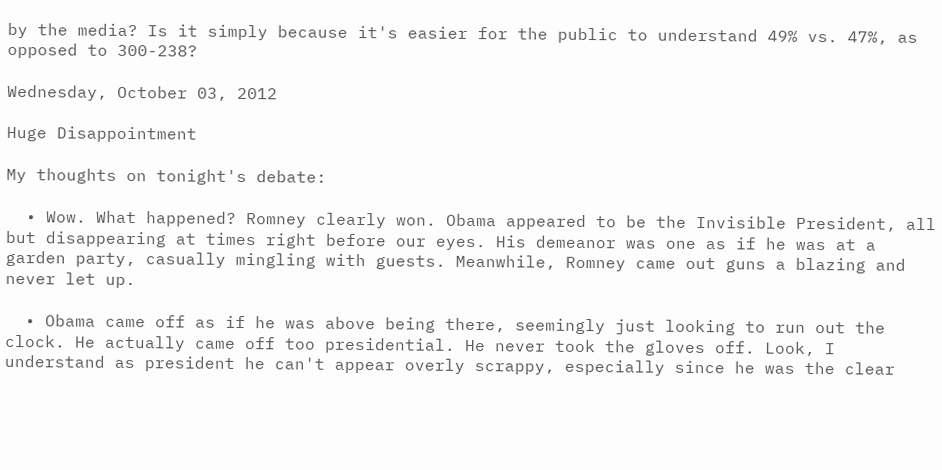by the media? Is it simply because it's easier for the public to understand 49% vs. 47%, as opposed to 300-238?

Wednesday, October 03, 2012

Huge Disappointment

My thoughts on tonight's debate:

  • Wow. What happened? Romney clearly won. Obama appeared to be the Invisible President, all but disappearing at times right before our eyes. His demeanor was one as if he was at a garden party, casually mingling with guests. Meanwhile, Romney came out guns a blazing and never let up.

  • Obama came off as if he was above being there, seemingly just looking to run out the clock. He actually came off too presidential. He never took the gloves off. Look, I understand as president he can't appear overly scrappy, especially since he was the clear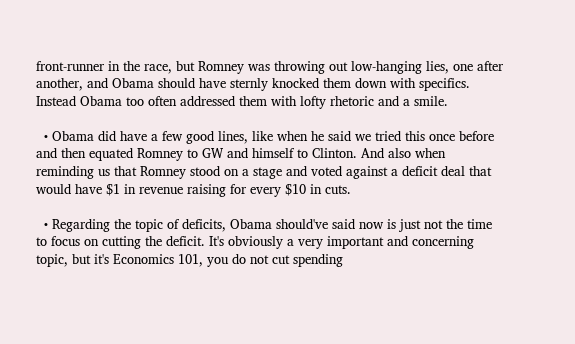front-runner in the race, but Romney was throwing out low-hanging lies, one after another, and Obama should have sternly knocked them down with specifics. Instead Obama too often addressed them with lofty rhetoric and a smile.

  • Obama did have a few good lines, like when he said we tried this once before and then equated Romney to GW and himself to Clinton. And also when reminding us that Romney stood on a stage and voted against a deficit deal that would have $1 in revenue raising for every $10 in cuts.

  • Regarding the topic of deficits, Obama should've said now is just not the time to focus on cutting the deficit. It's obviously a very important and concerning topic, but it's Economics 101, you do not cut spending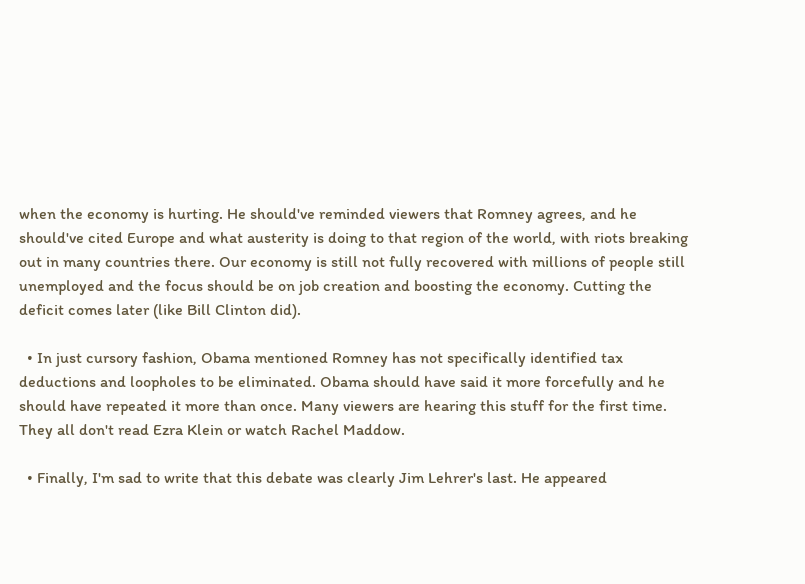when the economy is hurting. He should've reminded viewers that Romney agrees, and he should've cited Europe and what austerity is doing to that region of the world, with riots breaking out in many countries there. Our economy is still not fully recovered with millions of people still unemployed and the focus should be on job creation and boosting the economy. Cutting the deficit comes later (like Bill Clinton did).

  • In just cursory fashion, Obama mentioned Romney has not specifically identified tax deductions and loopholes to be eliminated. Obama should have said it more forcefully and he should have repeated it more than once. Many viewers are hearing this stuff for the first time. They all don't read Ezra Klein or watch Rachel Maddow.

  • Finally, I'm sad to write that this debate was clearly Jim Lehrer's last. He appeared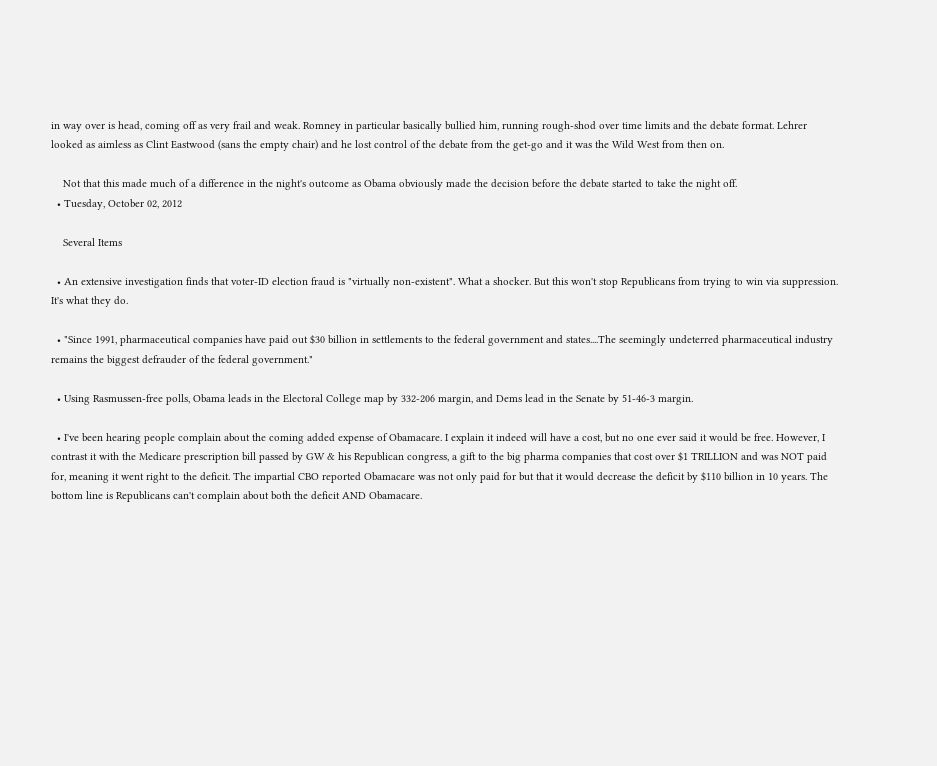in way over is head, coming off as very frail and weak. Romney in particular basically bullied him, running rough-shod over time limits and the debate format. Lehrer looked as aimless as Clint Eastwood (sans the empty chair) and he lost control of the debate from the get-go and it was the Wild West from then on.

    Not that this made much of a difference in the night's outcome as Obama obviously made the decision before the debate started to take the night off.
  • Tuesday, October 02, 2012

    Several Items

  • An extensive investigation finds that voter-ID election fraud is "virtually non-existent". What a shocker. But this won't stop Republicans from trying to win via suppression. It's what they do.

  • "Since 1991, pharmaceutical companies have paid out $30 billion in settlements to the federal government and states....The seemingly undeterred pharmaceutical industry remains the biggest defrauder of the federal government."

  • Using Rasmussen-free polls, Obama leads in the Electoral College map by 332-206 margin, and Dems lead in the Senate by 51-46-3 margin.

  • I've been hearing people complain about the coming added expense of Obamacare. I explain it indeed will have a cost, but no one ever said it would be free. However, I contrast it with the Medicare prescription bill passed by GW & his Republican congress, a gift to the big pharma companies that cost over $1 TRILLION and was NOT paid for, meaning it went right to the deficit. The impartial CBO reported Obamacare was not only paid for but that it would decrease the deficit by $110 billion in 10 years. The bottom line is Republicans can't complain about both the deficit AND Obamacare.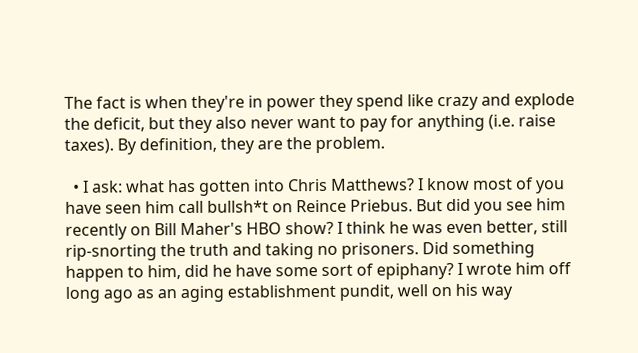The fact is when they're in power they spend like crazy and explode the deficit, but they also never want to pay for anything (i.e. raise taxes). By definition, they are the problem.

  • I ask: what has gotten into Chris Matthews? I know most of you have seen him call bullsh*t on Reince Priebus. But did you see him recently on Bill Maher's HBO show? I think he was even better, still rip-snorting the truth and taking no prisoners. Did something happen to him, did he have some sort of epiphany? I wrote him off long ago as an aging establishment pundit, well on his way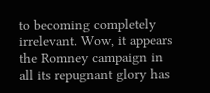to becoming completely irrelevant. Wow, it appears the Romney campaign in all its repugnant glory has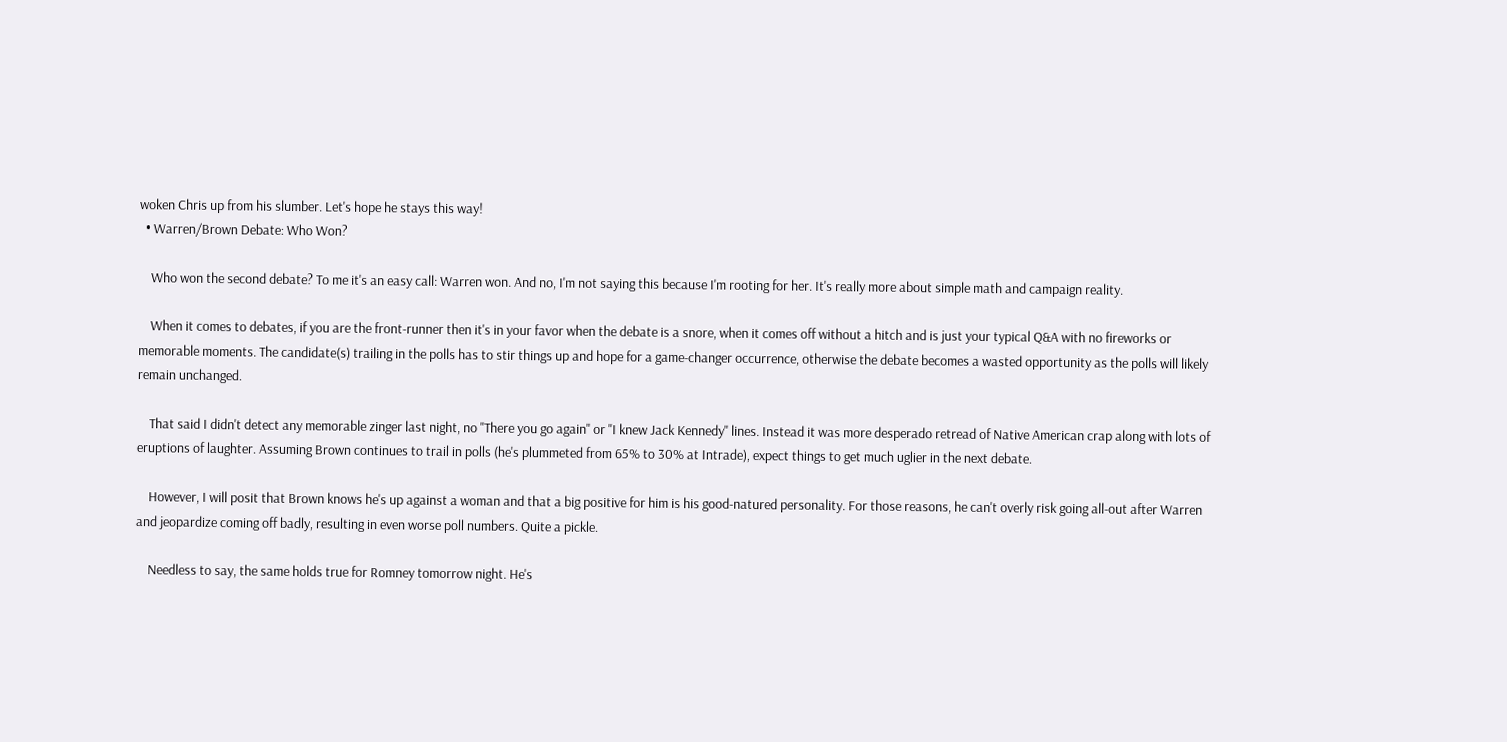woken Chris up from his slumber. Let's hope he stays this way!
  • Warren/Brown Debate: Who Won?

    Who won the second debate? To me it's an easy call: Warren won. And no, I'm not saying this because I'm rooting for her. It's really more about simple math and campaign reality.

    When it comes to debates, if you are the front-runner then it's in your favor when the debate is a snore, when it comes off without a hitch and is just your typical Q&A with no fireworks or memorable moments. The candidate(s) trailing in the polls has to stir things up and hope for a game-changer occurrence, otherwise the debate becomes a wasted opportunity as the polls will likely remain unchanged.

    That said I didn't detect any memorable zinger last night, no "There you go again" or "I knew Jack Kennedy" lines. Instead it was more desperado retread of Native American crap along with lots of eruptions of laughter. Assuming Brown continues to trail in polls (he's plummeted from 65% to 30% at Intrade), expect things to get much uglier in the next debate.

    However, I will posit that Brown knows he's up against a woman and that a big positive for him is his good-natured personality. For those reasons, he can't overly risk going all-out after Warren and jeopardize coming off badly, resulting in even worse poll numbers. Quite a pickle.

    Needless to say, the same holds true for Romney tomorrow night. He's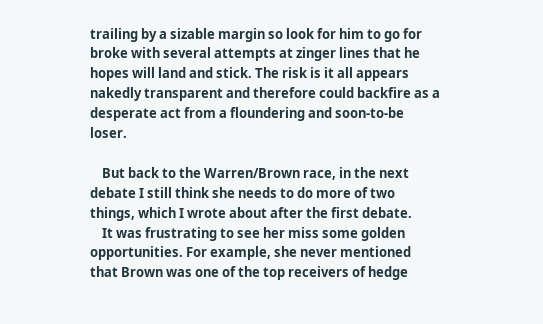trailing by a sizable margin so look for him to go for broke with several attempts at zinger lines that he hopes will land and stick. The risk is it all appears nakedly transparent and therefore could backfire as a desperate act from a floundering and soon-to-be loser.

    But back to the Warren/Brown race, in the next debate I still think she needs to do more of two things, which I wrote about after the first debate.
    It was frustrating to see her miss some golden opportunities. For example, she never mentioned that Brown was one of the top receivers of hedge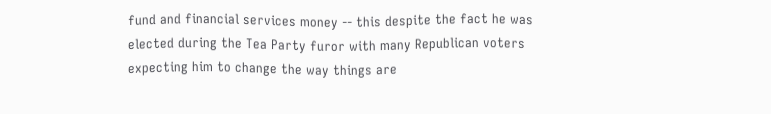fund and financial services money -- this despite the fact he was elected during the Tea Party furor with many Republican voters expecting him to change the way things are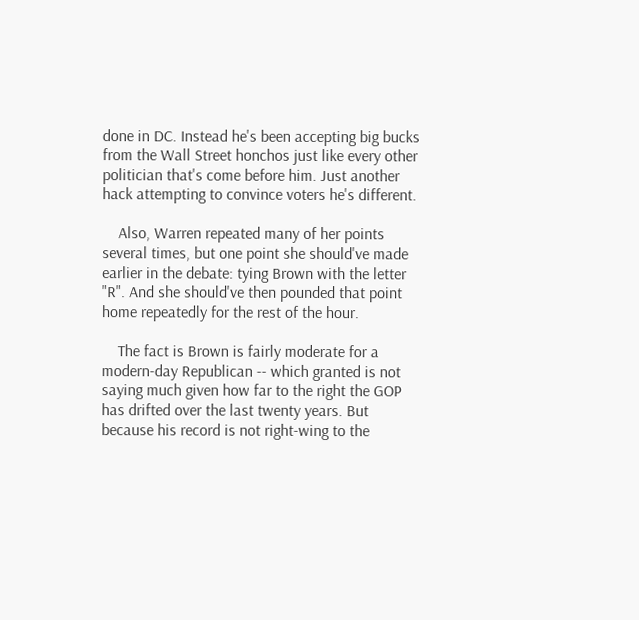done in DC. Instead he's been accepting big bucks from the Wall Street honchos just like every other politician that's come before him. Just another hack attempting to convince voters he's different.

    Also, Warren repeated many of her points several times, but one point she should've made earlier in the debate: tying Brown with the letter "R". And she should've then pounded that point home repeatedly for the rest of the hour.

    The fact is Brown is fairly moderate for a modern-day Republican -- which granted is not saying much given how far to the right the GOP has drifted over the last twenty years. But because his record is not right-wing to the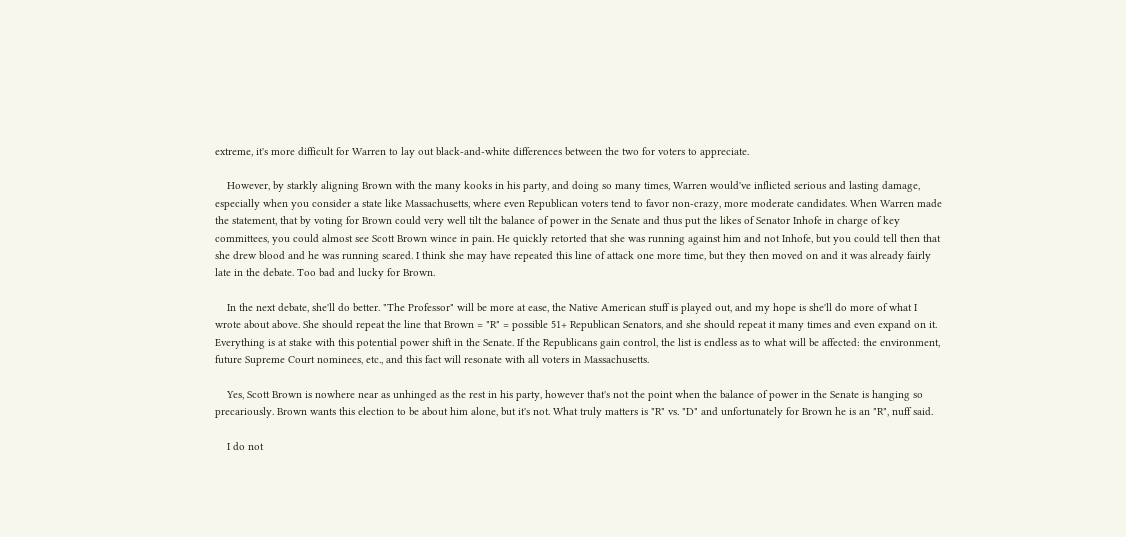extreme, it's more difficult for Warren to lay out black-and-white differences between the two for voters to appreciate.

    However, by starkly aligning Brown with the many kooks in his party, and doing so many times, Warren would've inflicted serious and lasting damage, especially when you consider a state like Massachusetts, where even Republican voters tend to favor non-crazy, more moderate candidates. When Warren made the statement, that by voting for Brown could very well tilt the balance of power in the Senate and thus put the likes of Senator Inhofe in charge of key committees, you could almost see Scott Brown wince in pain. He quickly retorted that she was running against him and not Inhofe, but you could tell then that she drew blood and he was running scared. I think she may have repeated this line of attack one more time, but they then moved on and it was already fairly late in the debate. Too bad and lucky for Brown.

    In the next debate, she'll do better. "The Professor" will be more at ease, the Native American stuff is played out, and my hope is she'll do more of what I wrote about above. She should repeat the line that Brown = "R" = possible 51+ Republican Senators, and she should repeat it many times and even expand on it. Everything is at stake with this potential power shift in the Senate. If the Republicans gain control, the list is endless as to what will be affected: the environment, future Supreme Court nominees, etc., and this fact will resonate with all voters in Massachusetts.

    Yes, Scott Brown is nowhere near as unhinged as the rest in his party, however that's not the point when the balance of power in the Senate is hanging so precariously. Brown wants this election to be about him alone, but it's not. What truly matters is "R" vs. "D" and unfortunately for Brown he is an "R", nuff said.

    I do not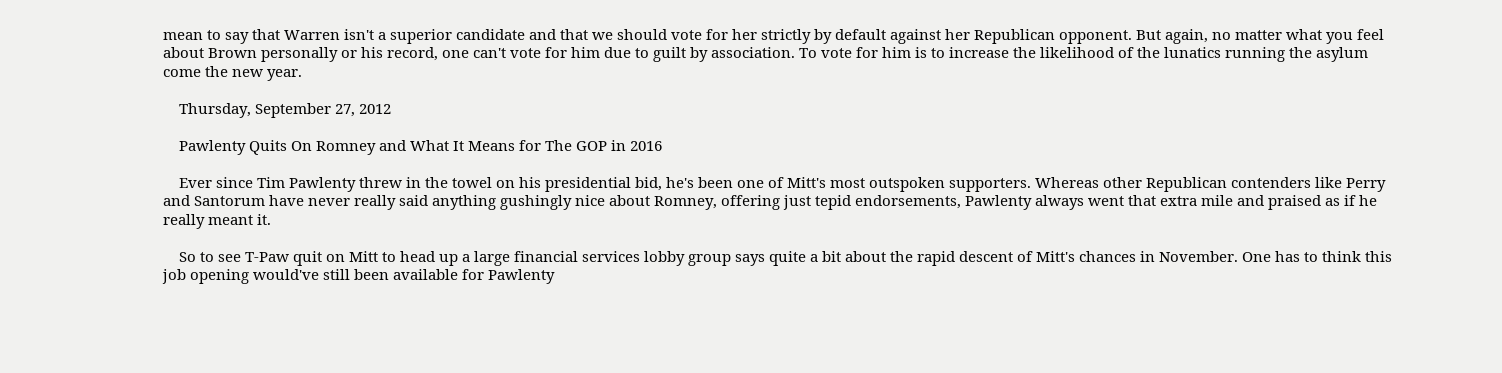mean to say that Warren isn't a superior candidate and that we should vote for her strictly by default against her Republican opponent. But again, no matter what you feel about Brown personally or his record, one can't vote for him due to guilt by association. To vote for him is to increase the likelihood of the lunatics running the asylum come the new year.

    Thursday, September 27, 2012

    Pawlenty Quits On Romney and What It Means for The GOP in 2016

    Ever since Tim Pawlenty threw in the towel on his presidential bid, he's been one of Mitt's most outspoken supporters. Whereas other Republican contenders like Perry and Santorum have never really said anything gushingly nice about Romney, offering just tepid endorsements, Pawlenty always went that extra mile and praised as if he really meant it.

    So to see T-Paw quit on Mitt to head up a large financial services lobby group says quite a bit about the rapid descent of Mitt's chances in November. One has to think this job opening would've still been available for Pawlenty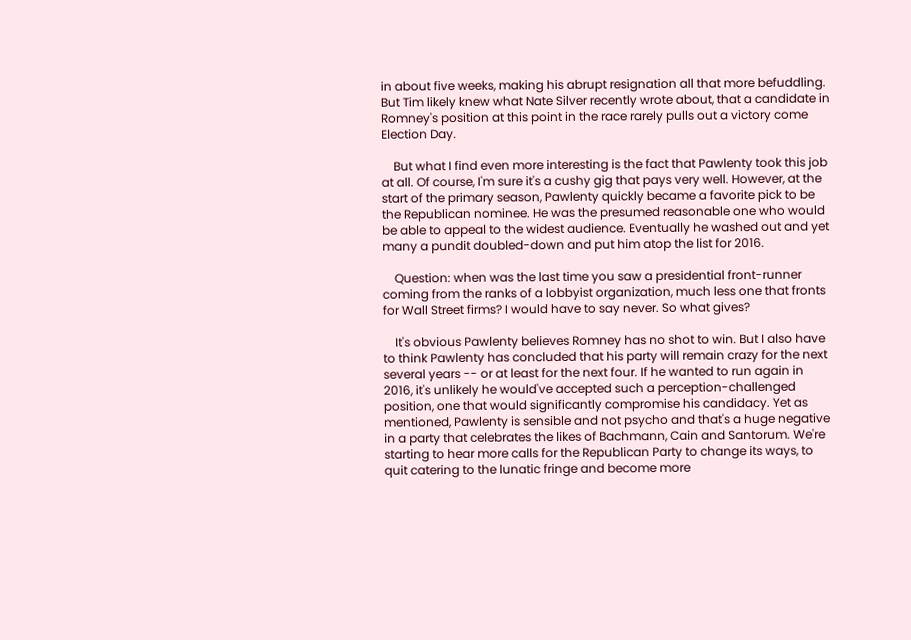in about five weeks, making his abrupt resignation all that more befuddling. But Tim likely knew what Nate Silver recently wrote about, that a candidate in Romney's position at this point in the race rarely pulls out a victory come Election Day.

    But what I find even more interesting is the fact that Pawlenty took this job at all. Of course, I'm sure it's a cushy gig that pays very well. However, at the start of the primary season, Pawlenty quickly became a favorite pick to be the Republican nominee. He was the presumed reasonable one who would be able to appeal to the widest audience. Eventually he washed out and yet many a pundit doubled-down and put him atop the list for 2016.

    Question: when was the last time you saw a presidential front-runner coming from the ranks of a lobbyist organization, much less one that fronts for Wall Street firms? I would have to say never. So what gives?

    It's obvious Pawlenty believes Romney has no shot to win. But I also have to think Pawlenty has concluded that his party will remain crazy for the next several years -- or at least for the next four. If he wanted to run again in 2016, it's unlikely he would've accepted such a perception-challenged position, one that would significantly compromise his candidacy. Yet as mentioned, Pawlenty is sensible and not psycho and that's a huge negative in a party that celebrates the likes of Bachmann, Cain and Santorum. We're starting to hear more calls for the Republican Party to change its ways, to quit catering to the lunatic fringe and become more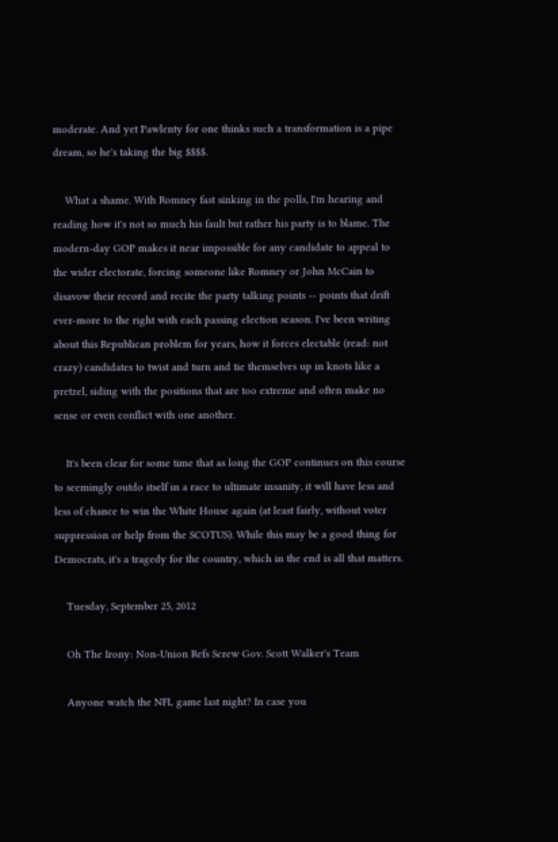moderate. And yet Pawlenty for one thinks such a transformation is a pipe dream, so he's taking the big $$$$.

    What a shame. With Romney fast sinking in the polls, I'm hearing and reading how it's not so much his fault but rather his party is to blame. The modern-day GOP makes it near impossible for any candidate to appeal to the wider electorate, forcing someone like Romney or John McCain to disavow their record and recite the party talking points -- points that drift ever-more to the right with each passing election season. I've been writing about this Republican problem for years, how it forces electable (read: not crazy) candidates to twist and turn and tie themselves up in knots like a pretzel, siding with the positions that are too extreme and often make no sense or even conflict with one another.

    It's been clear for some time that as long the GOP continues on this course to seemingly outdo itself in a race to ultimate insanity, it will have less and less of chance to win the White House again (at least fairly, without voter suppression or help from the SCOTUS). While this may be a good thing for Democrats, it's a tragedy for the country, which in the end is all that matters.

    Tuesday, September 25, 2012

    Oh The Irony: Non-Union Refs Screw Gov. Scott Walker's Team

    Anyone watch the NFL game last night? In case you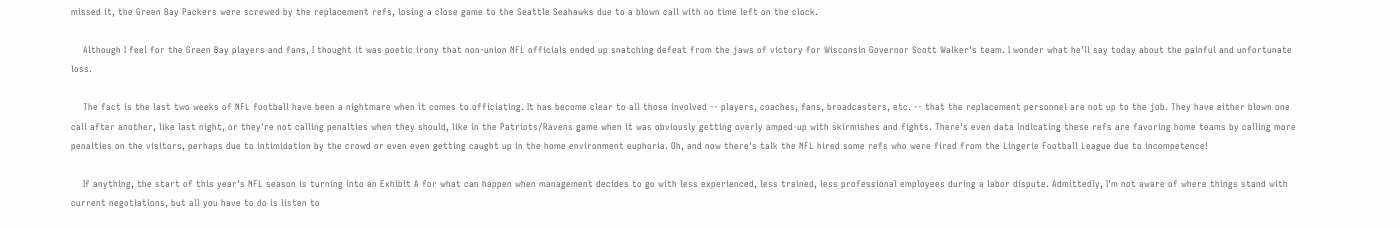missed it, the Green Bay Packers were screwed by the replacement refs, losing a close game to the Seattle Seahawks due to a blown call with no time left on the clock.

    Although I feel for the Green Bay players and fans, I thought it was poetic irony that non-union NFL officials ended up snatching defeat from the jaws of victory for Wisconsin Governor Scott Walker's team. I wonder what he'll say today about the painful and unfortunate loss.

    The fact is the last two weeks of NFL football have been a nightmare when it comes to officiating. It has become clear to all those involved -- players, coaches, fans, broadcasters, etc. -- that the replacement personnel are not up to the job. They have either blown one call after another, like last night, or they're not calling penalties when they should, like in the Patriots/Ravens game when it was obviously getting overly amped-up with skirmishes and fights. There's even data indicating these refs are favoring home teams by calling more penalties on the visitors, perhaps due to intimidation by the crowd or even even getting caught up in the home environment euphoria. Oh, and now there's talk the NFL hired some refs who were fired from the Lingerie Football League due to incompetence!

    If anything, the start of this year's NFL season is turning into an Exhibit A for what can happen when management decides to go with less experienced, less trained, less professional employees during a labor dispute. Admittedly, I'm not aware of where things stand with current negotiations, but all you have to do is listen to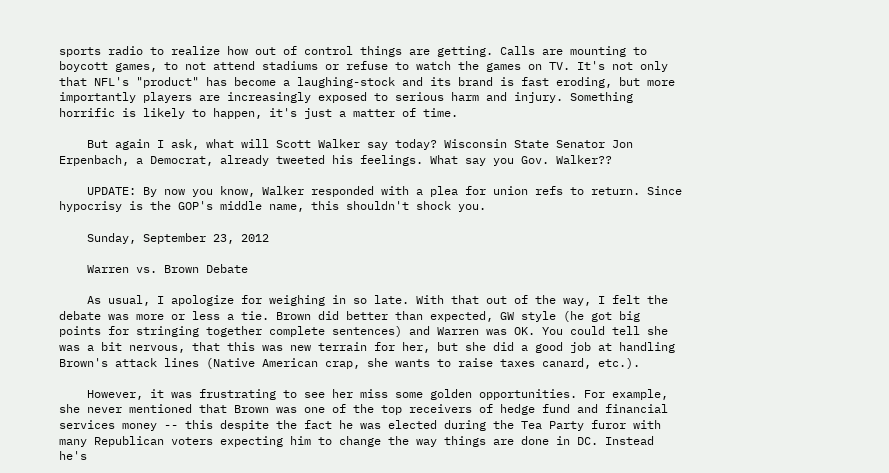sports radio to realize how out of control things are getting. Calls are mounting to boycott games, to not attend stadiums or refuse to watch the games on TV. It's not only that NFL's "product" has become a laughing-stock and its brand is fast eroding, but more importantly players are increasingly exposed to serious harm and injury. Something horrific is likely to happen, it's just a matter of time.

    But again I ask, what will Scott Walker say today? Wisconsin State Senator Jon Erpenbach, a Democrat, already tweeted his feelings. What say you Gov. Walker??

    UPDATE: By now you know, Walker responded with a plea for union refs to return. Since hypocrisy is the GOP's middle name, this shouldn't shock you.

    Sunday, September 23, 2012

    Warren vs. Brown Debate

    As usual, I apologize for weighing in so late. With that out of the way, I felt the debate was more or less a tie. Brown did better than expected, GW style (he got big points for stringing together complete sentences) and Warren was OK. You could tell she was a bit nervous, that this was new terrain for her, but she did a good job at handling Brown's attack lines (Native American crap, she wants to raise taxes canard, etc.).

    However, it was frustrating to see her miss some golden opportunities. For example, she never mentioned that Brown was one of the top receivers of hedge fund and financial services money -- this despite the fact he was elected during the Tea Party furor with many Republican voters expecting him to change the way things are done in DC. Instead he's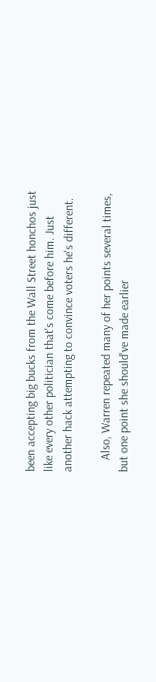been accepting big bucks from the Wall Street honchos just like every other politician that's come before him. Just another hack attempting to convince voters he's different.

    Also, Warren repeated many of her points several times, but one point she should've made earlier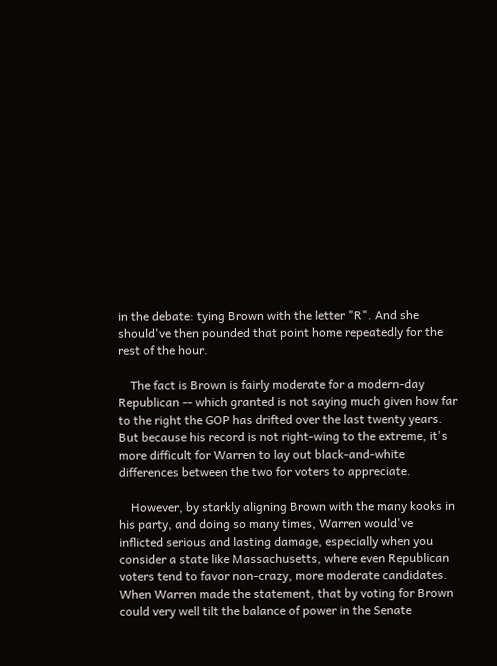in the debate: tying Brown with the letter "R". And she should've then pounded that point home repeatedly for the rest of the hour.

    The fact is Brown is fairly moderate for a modern-day Republican -- which granted is not saying much given how far to the right the GOP has drifted over the last twenty years. But because his record is not right-wing to the extreme, it's more difficult for Warren to lay out black-and-white differences between the two for voters to appreciate.

    However, by starkly aligning Brown with the many kooks in his party, and doing so many times, Warren would've inflicted serious and lasting damage, especially when you consider a state like Massachusetts, where even Republican voters tend to favor non-crazy, more moderate candidates. When Warren made the statement, that by voting for Brown could very well tilt the balance of power in the Senate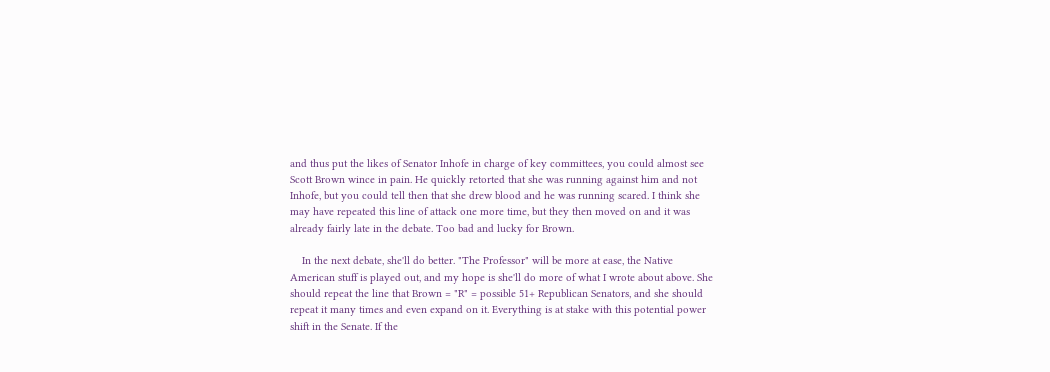and thus put the likes of Senator Inhofe in charge of key committees, you could almost see Scott Brown wince in pain. He quickly retorted that she was running against him and not Inhofe, but you could tell then that she drew blood and he was running scared. I think she may have repeated this line of attack one more time, but they then moved on and it was already fairly late in the debate. Too bad and lucky for Brown.

    In the next debate, she'll do better. "The Professor" will be more at ease, the Native American stuff is played out, and my hope is she'll do more of what I wrote about above. She should repeat the line that Brown = "R" = possible 51+ Republican Senators, and she should repeat it many times and even expand on it. Everything is at stake with this potential power shift in the Senate. If the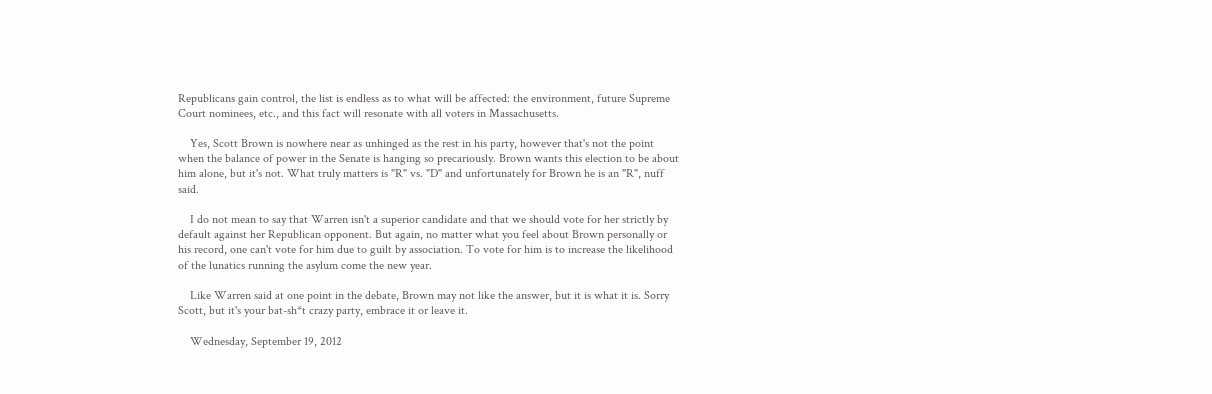Republicans gain control, the list is endless as to what will be affected: the environment, future Supreme Court nominees, etc., and this fact will resonate with all voters in Massachusetts.

    Yes, Scott Brown is nowhere near as unhinged as the rest in his party, however that's not the point when the balance of power in the Senate is hanging so precariously. Brown wants this election to be about him alone, but it's not. What truly matters is "R" vs. "D" and unfortunately for Brown he is an "R", nuff said.

    I do not mean to say that Warren isn't a superior candidate and that we should vote for her strictly by default against her Republican opponent. But again, no matter what you feel about Brown personally or his record, one can't vote for him due to guilt by association. To vote for him is to increase the likelihood of the lunatics running the asylum come the new year.

    Like Warren said at one point in the debate, Brown may not like the answer, but it is what it is. Sorry Scott, but it's your bat-sh*t crazy party, embrace it or leave it.

    Wednesday, September 19, 2012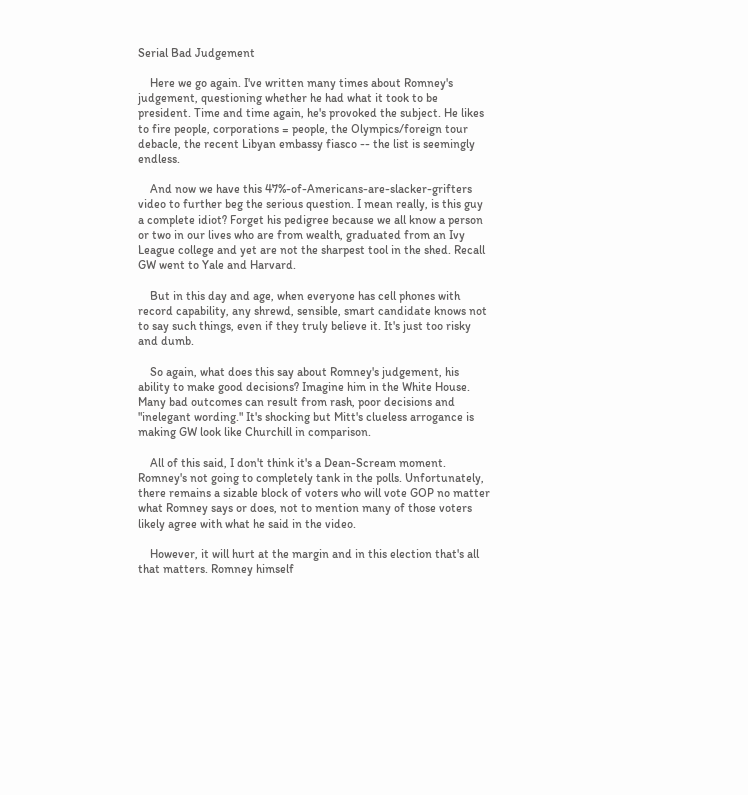Serial Bad Judgement

    Here we go again. I've written many times about Romney's judgement, questioning whether he had what it took to be president. Time and time again, he's provoked the subject. He likes to fire people, corporations = people, the Olympics/foreign tour debacle, the recent Libyan embassy fiasco -- the list is seemingly endless.

    And now we have this 47%-of-Americans-are-slacker-grifters video to further beg the serious question. I mean really, is this guy a complete idiot? Forget his pedigree because we all know a person or two in our lives who are from wealth, graduated from an Ivy League college and yet are not the sharpest tool in the shed. Recall GW went to Yale and Harvard.

    But in this day and age, when everyone has cell phones with record capability, any shrewd, sensible, smart candidate knows not to say such things, even if they truly believe it. It's just too risky and dumb.

    So again, what does this say about Romney's judgement, his ability to make good decisions? Imagine him in the White House. Many bad outcomes can result from rash, poor decisions and "inelegant wording." It's shocking but Mitt's clueless arrogance is making GW look like Churchill in comparison.

    All of this said, I don't think it's a Dean-Scream moment. Romney's not going to completely tank in the polls. Unfortunately, there remains a sizable block of voters who will vote GOP no matter what Romney says or does, not to mention many of those voters likely agree with what he said in the video.

    However, it will hurt at the margin and in this election that's all that matters. Romney himself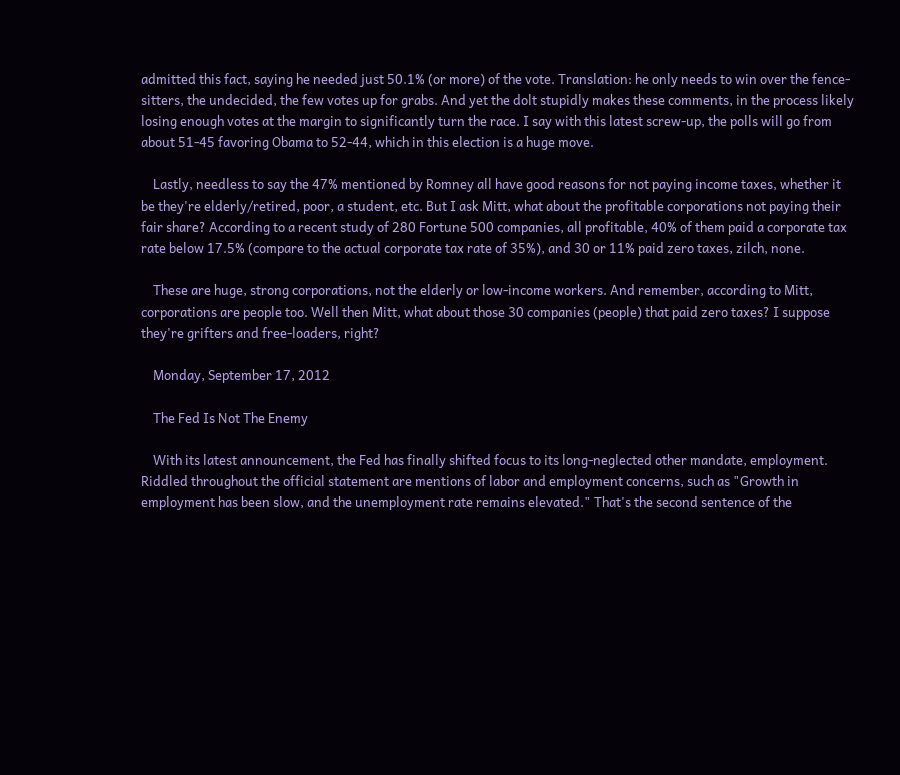admitted this fact, saying he needed just 50.1% (or more) of the vote. Translation: he only needs to win over the fence-sitters, the undecided, the few votes up for grabs. And yet the dolt stupidly makes these comments, in the process likely losing enough votes at the margin to significantly turn the race. I say with this latest screw-up, the polls will go from about 51-45 favoring Obama to 52-44, which in this election is a huge move.

    Lastly, needless to say the 47% mentioned by Romney all have good reasons for not paying income taxes, whether it be they're elderly/retired, poor, a student, etc. But I ask Mitt, what about the profitable corporations not paying their fair share? According to a recent study of 280 Fortune 500 companies, all profitable, 40% of them paid a corporate tax rate below 17.5% (compare to the actual corporate tax rate of 35%), and 30 or 11% paid zero taxes, zilch, none.

    These are huge, strong corporations, not the elderly or low-income workers. And remember, according to Mitt, corporations are people too. Well then Mitt, what about those 30 companies (people) that paid zero taxes? I suppose they're grifters and free-loaders, right?

    Monday, September 17, 2012

    The Fed Is Not The Enemy

    With its latest announcement, the Fed has finally shifted focus to its long-neglected other mandate, employment. Riddled throughout the official statement are mentions of labor and employment concerns, such as "Growth in employment has been slow, and the unemployment rate remains elevated." That's the second sentence of the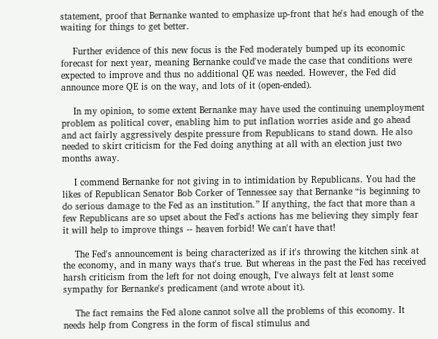statement, proof that Bernanke wanted to emphasize up-front that he's had enough of the waiting for things to get better.

    Further evidence of this new focus is the Fed moderately bumped up its economic forecast for next year, meaning Bernanke could've made the case that conditions were expected to improve and thus no additional QE was needed. However, the Fed did announce more QE is on the way, and lots of it (open-ended).

    In my opinion, to some extent Bernanke may have used the continuing unemployment problem as political cover, enabling him to put inflation worries aside and go ahead and act fairly aggressively despite pressure from Republicans to stand down. He also needed to skirt criticism for the Fed doing anything at all with an election just two months away.

    I commend Bernanke for not giving in to intimidation by Republicans. You had the likes of Republican Senator Bob Corker of Tennessee say that Bernanke “is beginning to do serious damage to the Fed as an institution.” If anything, the fact that more than a few Republicans are so upset about the Fed's actions has me believing they simply fear it will help to improve things -- heaven forbid! We can't have that!

    The Fed's announcement is being characterized as if it's throwing the kitchen sink at the economy, and in many ways that's true. But whereas in the past the Fed has received harsh criticism from the left for not doing enough, I've always felt at least some sympathy for Bernanke's predicament (and wrote about it).

    The fact remains the Fed alone cannot solve all the problems of this economy. It needs help from Congress in the form of fiscal stimulus and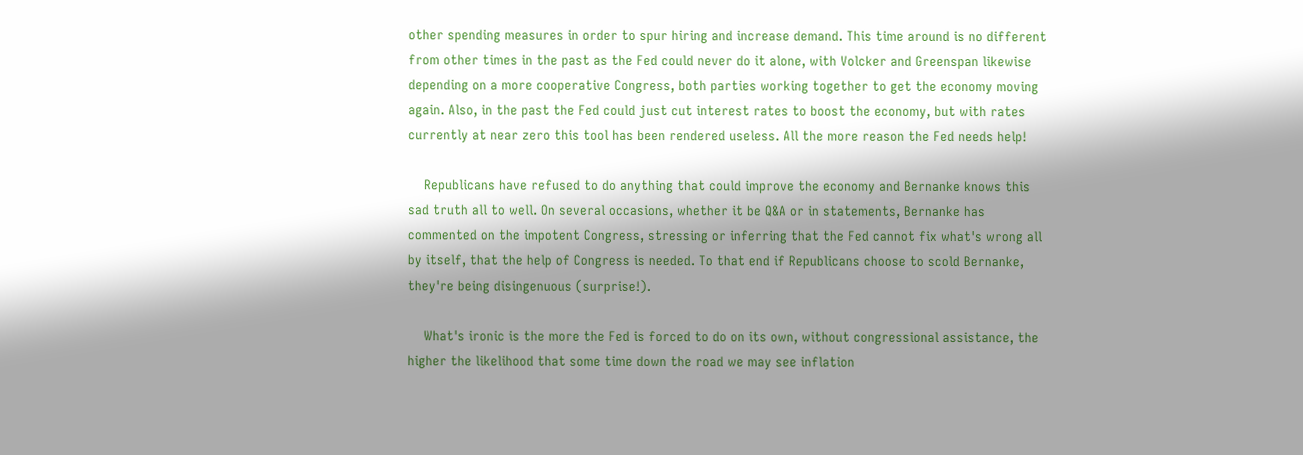other spending measures in order to spur hiring and increase demand. This time around is no different from other times in the past as the Fed could never do it alone, with Volcker and Greenspan likewise depending on a more cooperative Congress, both parties working together to get the economy moving again. Also, in the past the Fed could just cut interest rates to boost the economy, but with rates currently at near zero this tool has been rendered useless. All the more reason the Fed needs help!

    Republicans have refused to do anything that could improve the economy and Bernanke knows this sad truth all to well. On several occasions, whether it be Q&A or in statements, Bernanke has commented on the impotent Congress, stressing or inferring that the Fed cannot fix what's wrong all by itself, that the help of Congress is needed. To that end if Republicans choose to scold Bernanke, they're being disingenuous (surprise!).

    What's ironic is the more the Fed is forced to do on its own, without congressional assistance, the higher the likelihood that some time down the road we may see inflation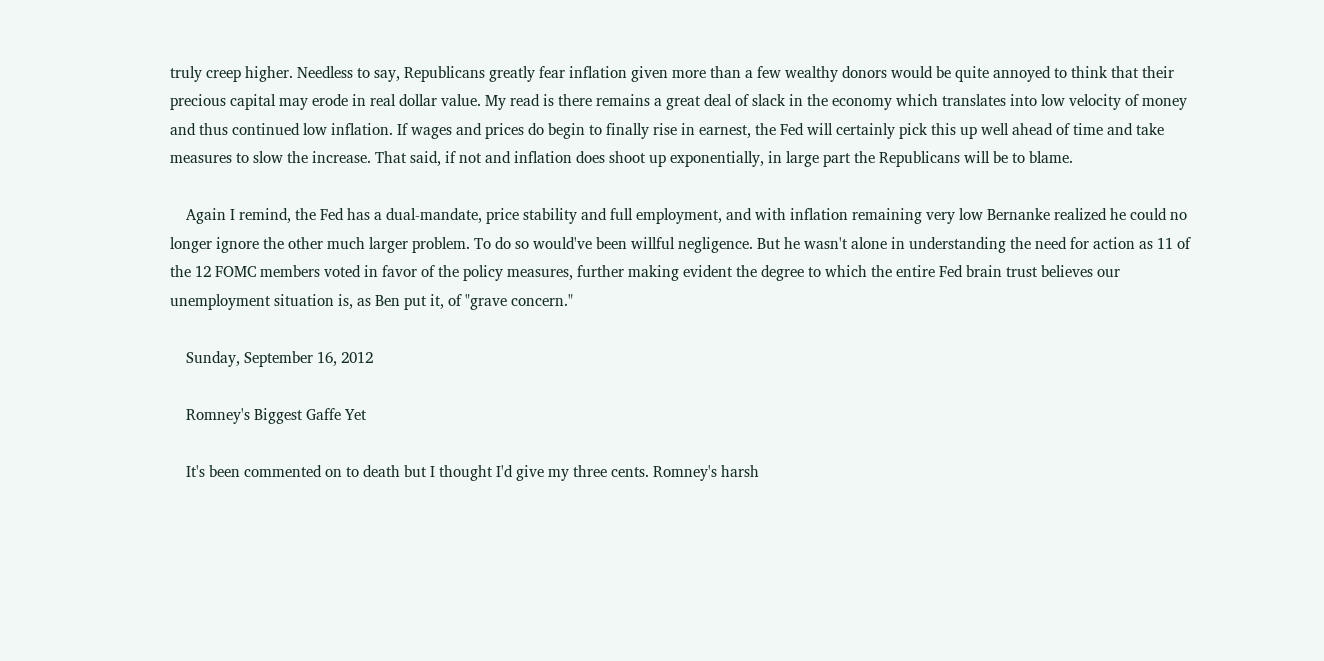truly creep higher. Needless to say, Republicans greatly fear inflation given more than a few wealthy donors would be quite annoyed to think that their precious capital may erode in real dollar value. My read is there remains a great deal of slack in the economy which translates into low velocity of money and thus continued low inflation. If wages and prices do begin to finally rise in earnest, the Fed will certainly pick this up well ahead of time and take measures to slow the increase. That said, if not and inflation does shoot up exponentially, in large part the Republicans will be to blame.

    Again I remind, the Fed has a dual-mandate, price stability and full employment, and with inflation remaining very low Bernanke realized he could no longer ignore the other much larger problem. To do so would've been willful negligence. But he wasn't alone in understanding the need for action as 11 of the 12 FOMC members voted in favor of the policy measures, further making evident the degree to which the entire Fed brain trust believes our unemployment situation is, as Ben put it, of "grave concern."

    Sunday, September 16, 2012

    Romney's Biggest Gaffe Yet

    It's been commented on to death but I thought I'd give my three cents. Romney's harsh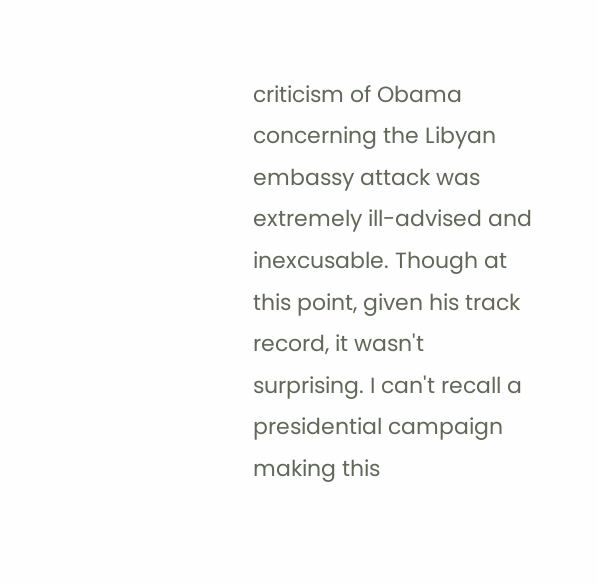criticism of Obama concerning the Libyan embassy attack was extremely ill-advised and inexcusable. Though at this point, given his track record, it wasn't surprising. I can't recall a presidential campaign making this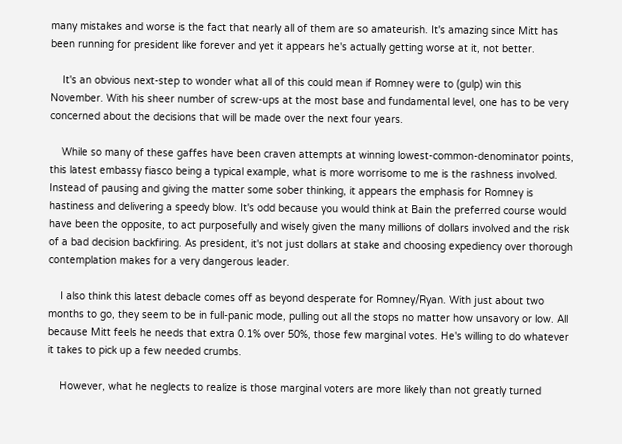many mistakes and worse is the fact that nearly all of them are so amateurish. It's amazing since Mitt has been running for president like forever and yet it appears he's actually getting worse at it, not better.

    It's an obvious next-step to wonder what all of this could mean if Romney were to (gulp) win this November. With his sheer number of screw-ups at the most base and fundamental level, one has to be very concerned about the decisions that will be made over the next four years.

    While so many of these gaffes have been craven attempts at winning lowest-common-denominator points, this latest embassy fiasco being a typical example, what is more worrisome to me is the rashness involved. Instead of pausing and giving the matter some sober thinking, it appears the emphasis for Romney is hastiness and delivering a speedy blow. It's odd because you would think at Bain the preferred course would have been the opposite, to act purposefully and wisely given the many millions of dollars involved and the risk of a bad decision backfiring. As president, it's not just dollars at stake and choosing expediency over thorough contemplation makes for a very dangerous leader.

    I also think this latest debacle comes off as beyond desperate for Romney/Ryan. With just about two months to go, they seem to be in full-panic mode, pulling out all the stops no matter how unsavory or low. All because Mitt feels he needs that extra 0.1% over 50%, those few marginal votes. He's willing to do whatever it takes to pick up a few needed crumbs.

    However, what he neglects to realize is those marginal voters are more likely than not greatly turned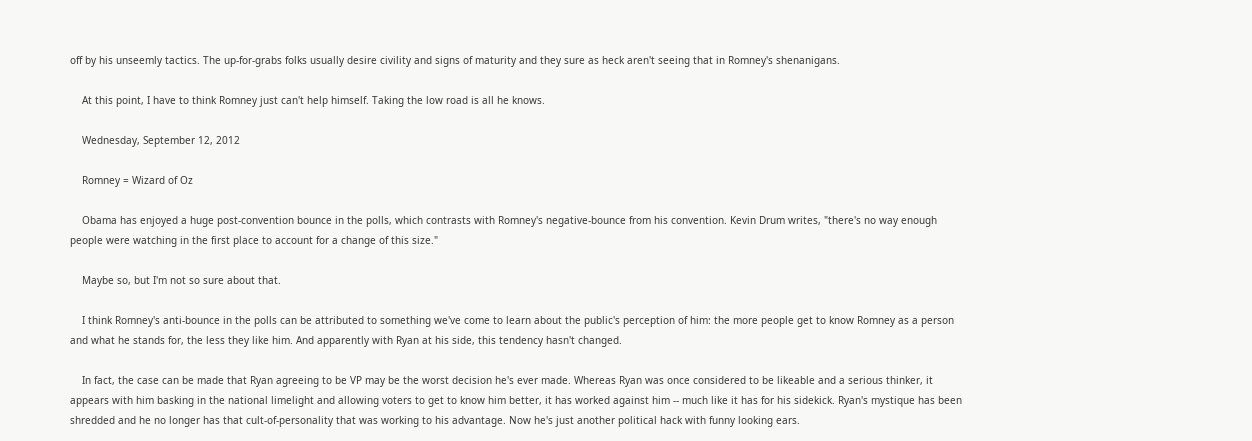off by his unseemly tactics. The up-for-grabs folks usually desire civility and signs of maturity and they sure as heck aren't seeing that in Romney's shenanigans.

    At this point, I have to think Romney just can't help himself. Taking the low road is all he knows.

    Wednesday, September 12, 2012

    Romney = Wizard of Oz

    Obama has enjoyed a huge post-convention bounce in the polls, which contrasts with Romney's negative-bounce from his convention. Kevin Drum writes, "there's no way enough people were watching in the first place to account for a change of this size."

    Maybe so, but I'm not so sure about that.

    I think Romney's anti-bounce in the polls can be attributed to something we've come to learn about the public's perception of him: the more people get to know Romney as a person and what he stands for, the less they like him. And apparently with Ryan at his side, this tendency hasn't changed.

    In fact, the case can be made that Ryan agreeing to be VP may be the worst decision he's ever made. Whereas Ryan was once considered to be likeable and a serious thinker, it appears with him basking in the national limelight and allowing voters to get to know him better, it has worked against him -- much like it has for his sidekick. Ryan's mystique has been shredded and he no longer has that cult-of-personality that was working to his advantage. Now he's just another political hack with funny looking ears.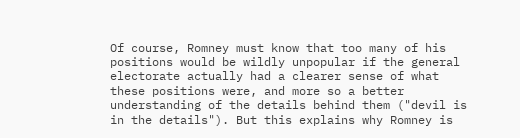Of course, Romney must know that too many of his positions would be wildly unpopular if the general electorate actually had a clearer sense of what these positions were, and more so a better understanding of the details behind them ("devil is in the details"). But this explains why Romney is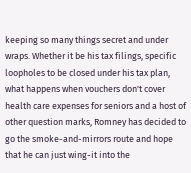keeping so many things secret and under wraps. Whether it be his tax filings, specific loopholes to be closed under his tax plan, what happens when vouchers don't cover health care expenses for seniors and a host of other question marks, Romney has decided to go the smoke-and-mirrors route and hope that he can just wing-it into the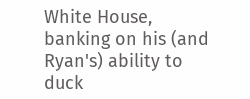White House, banking on his (and Ryan's) ability to duck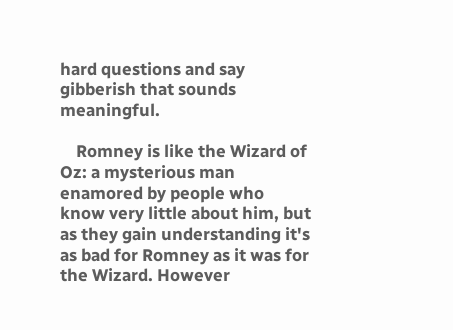hard questions and say gibberish that sounds meaningful.

    Romney is like the Wizard of Oz: a mysterious man enamored by people who know very little about him, but as they gain understanding it's as bad for Romney as it was for the Wizard. However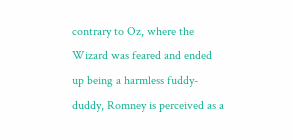contrary to Oz, where the Wizard was feared and ended up being a harmless fuddy-duddy, Romney is perceived as a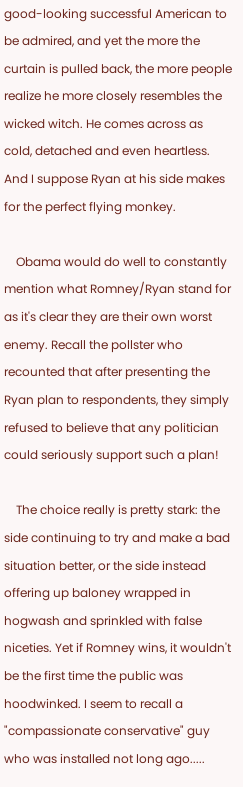good-looking successful American to be admired, and yet the more the curtain is pulled back, the more people realize he more closely resembles the wicked witch. He comes across as cold, detached and even heartless. And I suppose Ryan at his side makes for the perfect flying monkey.

    Obama would do well to constantly mention what Romney/Ryan stand for as it's clear they are their own worst enemy. Recall the pollster who recounted that after presenting the Ryan plan to respondents, they simply refused to believe that any politician could seriously support such a plan!

    The choice really is pretty stark: the side continuing to try and make a bad situation better, or the side instead offering up baloney wrapped in hogwash and sprinkled with false niceties. Yet if Romney wins, it wouldn't be the first time the public was hoodwinked. I seem to recall a "compassionate conservative" guy who was installed not long ago.....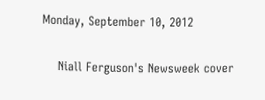Monday, September 10, 2012

    Niall Ferguson's Newsweek cover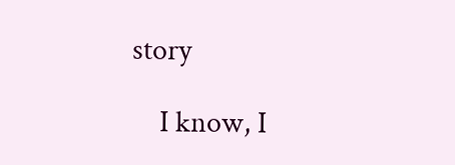story

    I know, I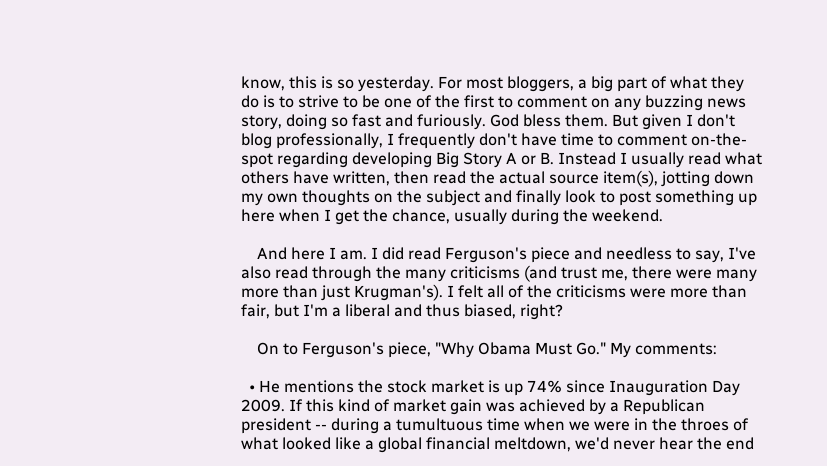know, this is so yesterday. For most bloggers, a big part of what they do is to strive to be one of the first to comment on any buzzing news story, doing so fast and furiously. God bless them. But given I don't blog professionally, I frequently don't have time to comment on-the-spot regarding developing Big Story A or B. Instead I usually read what others have written, then read the actual source item(s), jotting down my own thoughts on the subject and finally look to post something up here when I get the chance, usually during the weekend.

    And here I am. I did read Ferguson's piece and needless to say, I've also read through the many criticisms (and trust me, there were many more than just Krugman's). I felt all of the criticisms were more than fair, but I'm a liberal and thus biased, right?

    On to Ferguson's piece, "Why Obama Must Go." My comments:

  • He mentions the stock market is up 74% since Inauguration Day 2009. If this kind of market gain was achieved by a Republican president -- during a tumultuous time when we were in the throes of what looked like a global financial meltdown, we'd never hear the end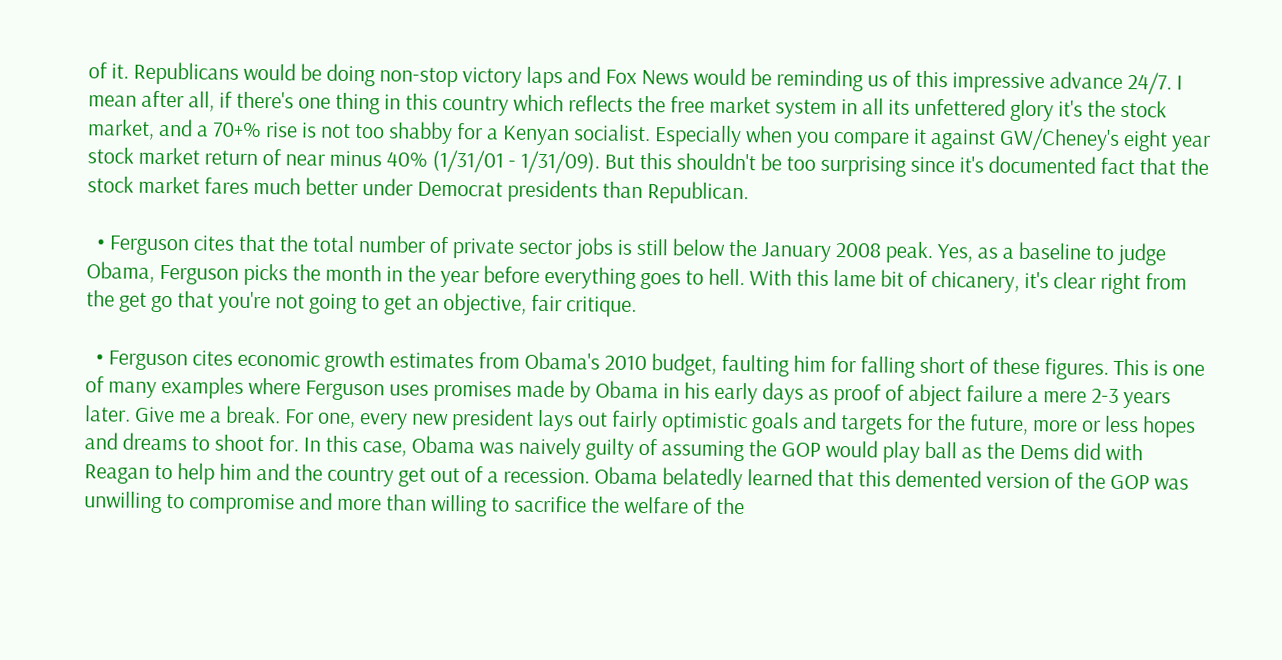of it. Republicans would be doing non-stop victory laps and Fox News would be reminding us of this impressive advance 24/7. I mean after all, if there's one thing in this country which reflects the free market system in all its unfettered glory it's the stock market, and a 70+% rise is not too shabby for a Kenyan socialist. Especially when you compare it against GW/Cheney's eight year stock market return of near minus 40% (1/31/01 - 1/31/09). But this shouldn't be too surprising since it's documented fact that the stock market fares much better under Democrat presidents than Republican.

  • Ferguson cites that the total number of private sector jobs is still below the January 2008 peak. Yes, as a baseline to judge Obama, Ferguson picks the month in the year before everything goes to hell. With this lame bit of chicanery, it's clear right from the get go that you're not going to get an objective, fair critique.

  • Ferguson cites economic growth estimates from Obama's 2010 budget, faulting him for falling short of these figures. This is one of many examples where Ferguson uses promises made by Obama in his early days as proof of abject failure a mere 2-3 years later. Give me a break. For one, every new president lays out fairly optimistic goals and targets for the future, more or less hopes and dreams to shoot for. In this case, Obama was naively guilty of assuming the GOP would play ball as the Dems did with Reagan to help him and the country get out of a recession. Obama belatedly learned that this demented version of the GOP was unwilling to compromise and more than willing to sacrifice the welfare of the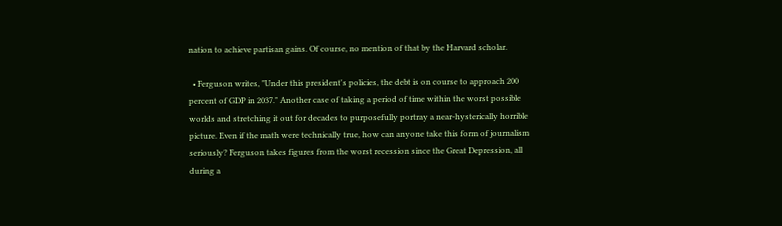nation to achieve partisan gains. Of course, no mention of that by the Harvard scholar.

  • Ferguson writes, "Under this president's policies, the debt is on course to approach 200 percent of GDP in 2037." Another case of taking a period of time within the worst possible worlds and stretching it out for decades to purposefully portray a near-hysterically horrible picture. Even if the math were technically true, how can anyone take this form of journalism seriously? Ferguson takes figures from the worst recession since the Great Depression, all during a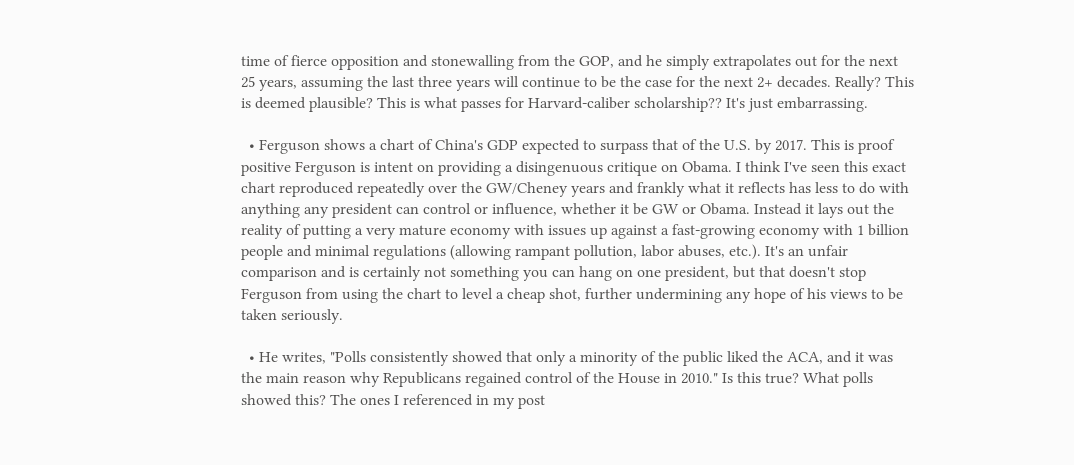time of fierce opposition and stonewalling from the GOP, and he simply extrapolates out for the next 25 years, assuming the last three years will continue to be the case for the next 2+ decades. Really? This is deemed plausible? This is what passes for Harvard-caliber scholarship?? It's just embarrassing.

  • Ferguson shows a chart of China's GDP expected to surpass that of the U.S. by 2017. This is proof positive Ferguson is intent on providing a disingenuous critique on Obama. I think I've seen this exact chart reproduced repeatedly over the GW/Cheney years and frankly what it reflects has less to do with anything any president can control or influence, whether it be GW or Obama. Instead it lays out the reality of putting a very mature economy with issues up against a fast-growing economy with 1 billion people and minimal regulations (allowing rampant pollution, labor abuses, etc.). It's an unfair comparison and is certainly not something you can hang on one president, but that doesn't stop Ferguson from using the chart to level a cheap shot, further undermining any hope of his views to be taken seriously.

  • He writes, "Polls consistently showed that only a minority of the public liked the ACA, and it was the main reason why Republicans regained control of the House in 2010." Is this true? What polls showed this? The ones I referenced in my post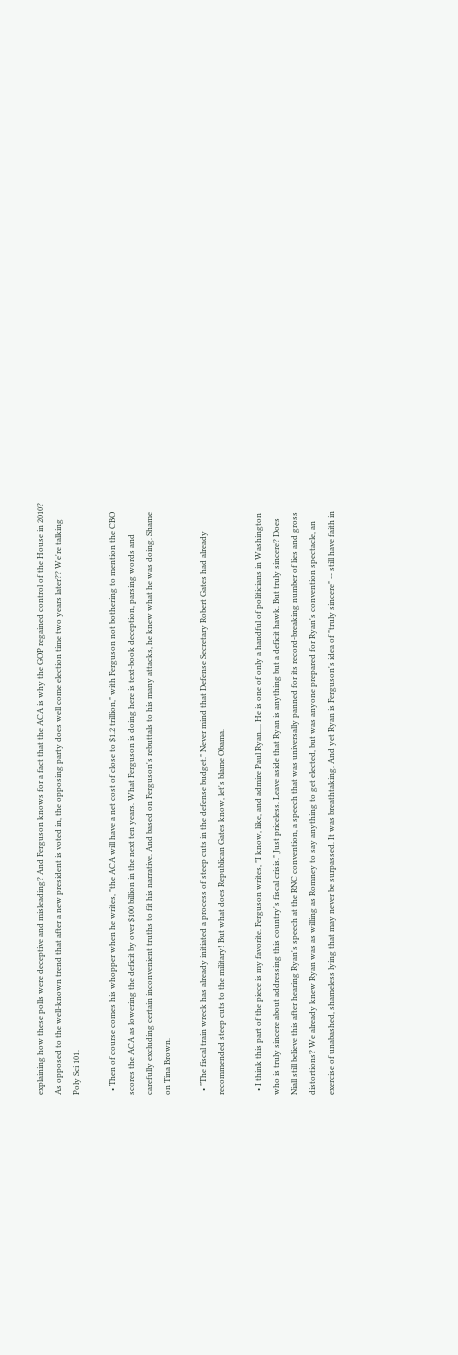explaining how these polls were deceptive and misleading? And Ferguson knows for a fact that the ACA is why the GOP regained control of the House in 2010? As opposed to the well-known trend that after a new president is voted in, the opposing party does well come election time two years later?? We're talking Poly Sci 101.

  • Then of course comes his whopper when he writes, "the ACA will have a net cost of close to $1.2 trillion," with Ferguson not bothering to mention the CBO scores the ACA as lowering the deficit by over $100 billion in the next ten years. What Ferguson is doing here is text-book deception, parsing words and carefully excluding certain inconvenient truths to fit his narrative. And based on Ferguson's rebuttals to his many attacks, he knew what he was doing. Shame on Tina Brown.

  • "The fiscal train wreck has already initiated a process of steep cuts in the defense budget." Never mind that Defense Secretary Robert Gates had already recommended steep cuts to the military! But what does Republican Gates know, let's blame Obama.

  • I think this part of the piece is my favorite. Ferguson writes, "I know, like, and admire Paul Ryan.... He is one of only a handful of politicians in Washington who is truly sincere about addressing this country's fiscal crisis." Just priceless. Leave aside that Ryan is anything but a deficit hawk. But truly sincere? Does Niall still believe this after hearing Ryan's speech at the RNC convention, a speech that was universally panned for its record-breaking number of lies and gross distortions? We already knew Ryan was as willing as Romney to say anything to get elected, but was anyone prepared for Ryan's convention spectacle, an exercise of unabashed, shameless lying that may never be surpassed. It was breathtaking. And yet Ryan is Ferguson's idea of "truly sincere" -- still have faith in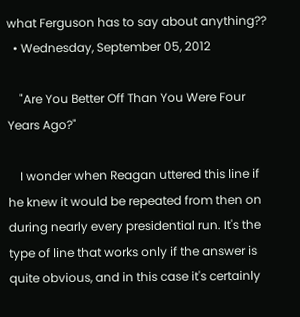what Ferguson has to say about anything??
  • Wednesday, September 05, 2012

    "Are You Better Off Than You Were Four Years Ago?"

    I wonder when Reagan uttered this line if he knew it would be repeated from then on during nearly every presidential run. It's the type of line that works only if the answer is quite obvious, and in this case it's certainly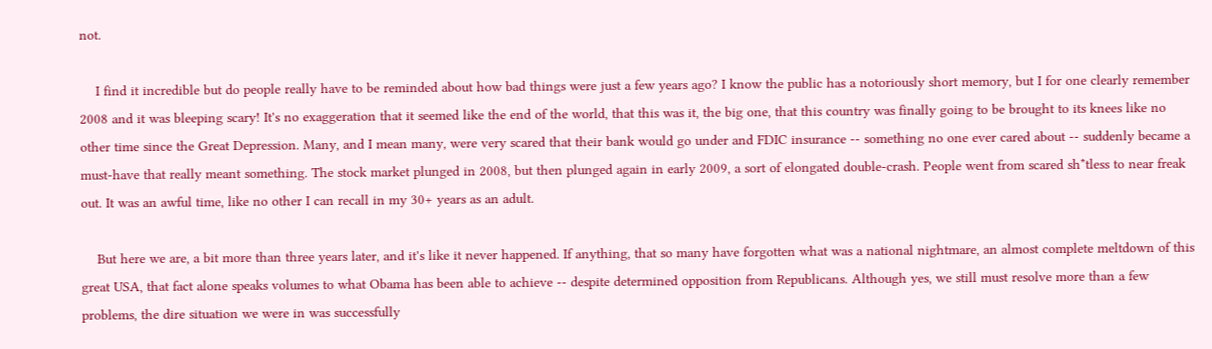not.

    I find it incredible but do people really have to be reminded about how bad things were just a few years ago? I know the public has a notoriously short memory, but I for one clearly remember 2008 and it was bleeping scary! It's no exaggeration that it seemed like the end of the world, that this was it, the big one, that this country was finally going to be brought to its knees like no other time since the Great Depression. Many, and I mean many, were very scared that their bank would go under and FDIC insurance -- something no one ever cared about -- suddenly became a must-have that really meant something. The stock market plunged in 2008, but then plunged again in early 2009, a sort of elongated double-crash. People went from scared sh*tless to near freak out. It was an awful time, like no other I can recall in my 30+ years as an adult.

    But here we are, a bit more than three years later, and it's like it never happened. If anything, that so many have forgotten what was a national nightmare, an almost complete meltdown of this great USA, that fact alone speaks volumes to what Obama has been able to achieve -- despite determined opposition from Republicans. Although yes, we still must resolve more than a few problems, the dire situation we were in was successfully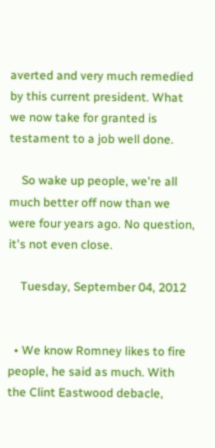averted and very much remedied by this current president. What we now take for granted is testament to a job well done.

    So wake up people, we're all much better off now than we were four years ago. No question, it's not even close.

    Tuesday, September 04, 2012


  • We know Romney likes to fire people, he said as much. With the Clint Eastwood debacle,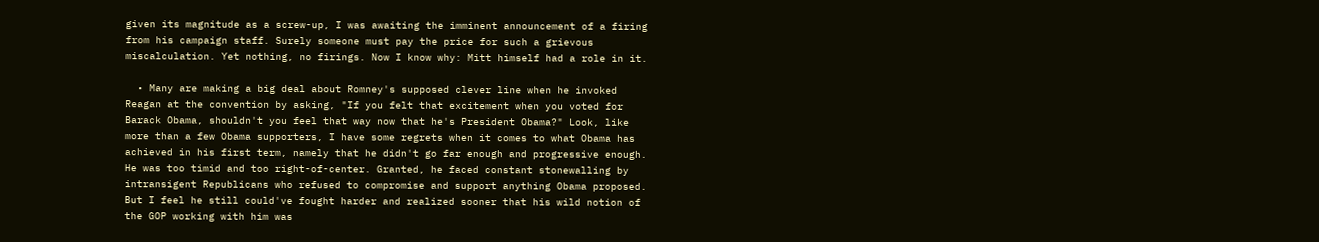given its magnitude as a screw-up, I was awaiting the imminent announcement of a firing from his campaign staff. Surely someone must pay the price for such a grievous miscalculation. Yet nothing, no firings. Now I know why: Mitt himself had a role in it.

  • Many are making a big deal about Romney's supposed clever line when he invoked Reagan at the convention by asking, "If you felt that excitement when you voted for Barack Obama, shouldn't you feel that way now that he's President Obama?" Look, like more than a few Obama supporters, I have some regrets when it comes to what Obama has achieved in his first term, namely that he didn't go far enough and progressive enough. He was too timid and too right-of-center. Granted, he faced constant stonewalling by intransigent Republicans who refused to compromise and support anything Obama proposed. But I feel he still could've fought harder and realized sooner that his wild notion of the GOP working with him was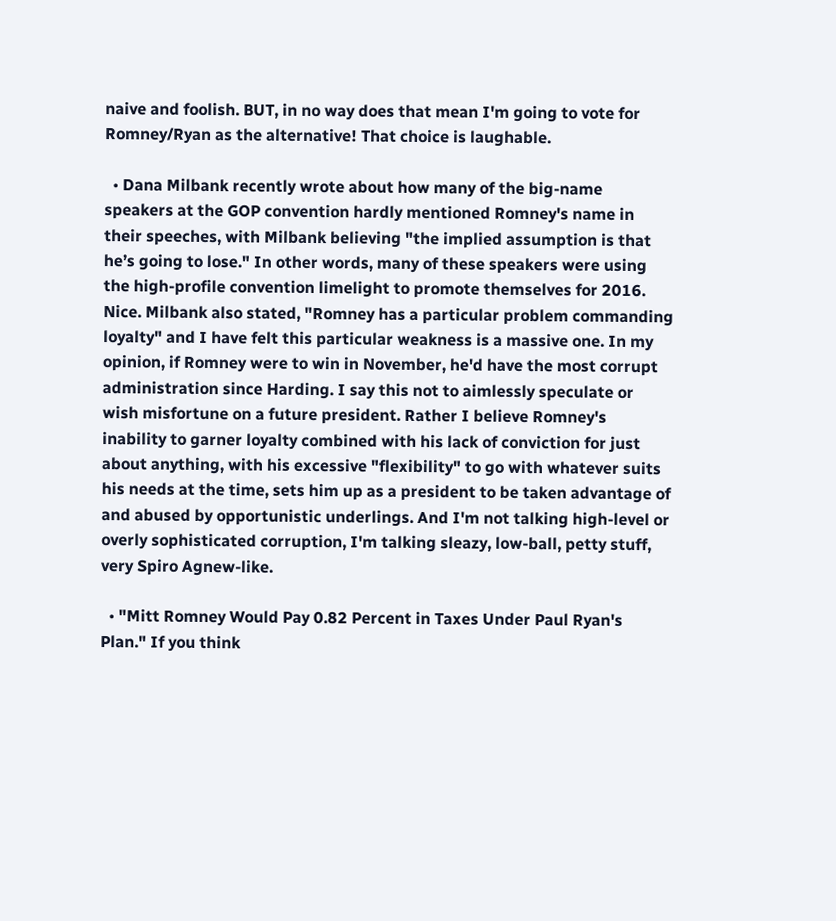naive and foolish. BUT, in no way does that mean I'm going to vote for Romney/Ryan as the alternative! That choice is laughable.

  • Dana Milbank recently wrote about how many of the big-name speakers at the GOP convention hardly mentioned Romney's name in their speeches, with Milbank believing "the implied assumption is that he’s going to lose." In other words, many of these speakers were using the high-profile convention limelight to promote themselves for 2016. Nice. Milbank also stated, "Romney has a particular problem commanding loyalty" and I have felt this particular weakness is a massive one. In my opinion, if Romney were to win in November, he'd have the most corrupt administration since Harding. I say this not to aimlessly speculate or wish misfortune on a future president. Rather I believe Romney's inability to garner loyalty combined with his lack of conviction for just about anything, with his excessive "flexibility" to go with whatever suits his needs at the time, sets him up as a president to be taken advantage of and abused by opportunistic underlings. And I'm not talking high-level or overly sophisticated corruption, I'm talking sleazy, low-ball, petty stuff, very Spiro Agnew-like.

  • "Mitt Romney Would Pay 0.82 Percent in Taxes Under Paul Ryan's Plan." If you think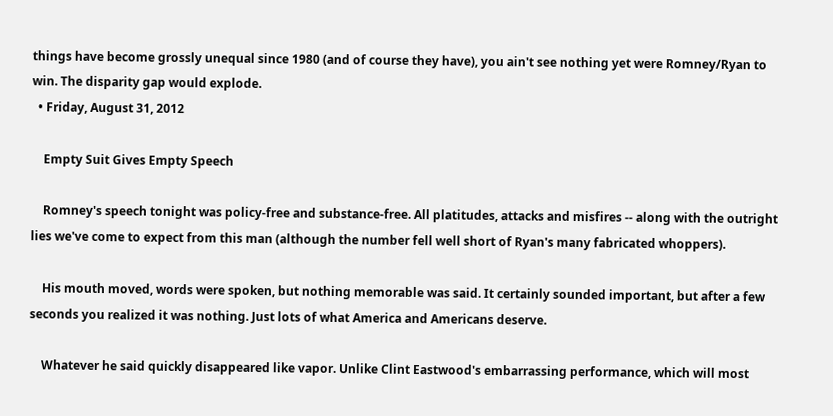things have become grossly unequal since 1980 (and of course they have), you ain't see nothing yet were Romney/Ryan to win. The disparity gap would explode.
  • Friday, August 31, 2012

    Empty Suit Gives Empty Speech

    Romney's speech tonight was policy-free and substance-free. All platitudes, attacks and misfires -- along with the outright lies we've come to expect from this man (although the number fell well short of Ryan's many fabricated whoppers).

    His mouth moved, words were spoken, but nothing memorable was said. It certainly sounded important, but after a few seconds you realized it was nothing. Just lots of what America and Americans deserve.

    Whatever he said quickly disappeared like vapor. Unlike Clint Eastwood's embarrassing performance, which will most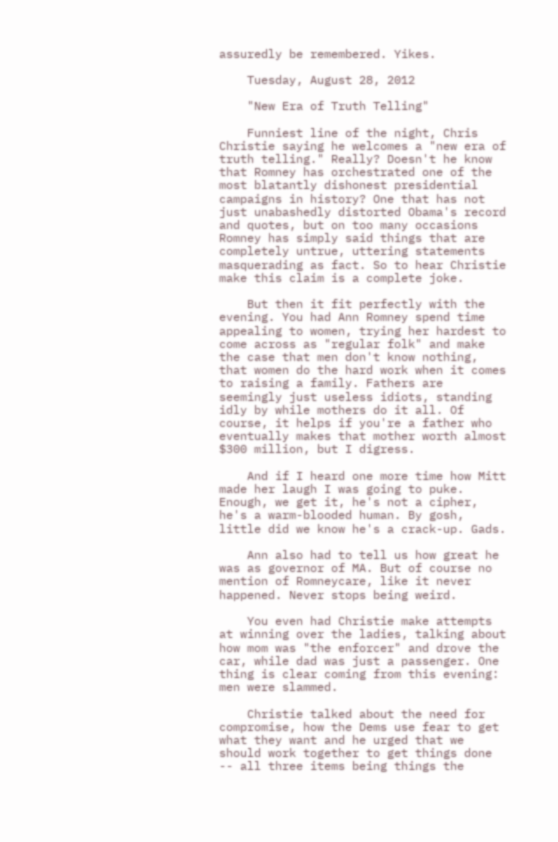assuredly be remembered. Yikes.

    Tuesday, August 28, 2012

    "New Era of Truth Telling"

    Funniest line of the night, Chris Christie saying he welcomes a "new era of truth telling." Really? Doesn't he know that Romney has orchestrated one of the most blatantly dishonest presidential campaigns in history? One that has not just unabashedly distorted Obama's record and quotes, but on too many occasions Romney has simply said things that are completely untrue, uttering statements masquerading as fact. So to hear Christie make this claim is a complete joke.

    But then it fit perfectly with the evening. You had Ann Romney spend time appealing to women, trying her hardest to come across as "regular folk" and make the case that men don't know nothing, that women do the hard work when it comes to raising a family. Fathers are seemingly just useless idiots, standing idly by while mothers do it all. Of course, it helps if you're a father who eventually makes that mother worth almost $300 million, but I digress.

    And if I heard one more time how Mitt made her laugh I was going to puke. Enough, we get it, he's not a cipher, he's a warm-blooded human. By gosh, little did we know he's a crack-up. Gads.

    Ann also had to tell us how great he was as governor of MA. But of course no mention of Romneycare, like it never happened. Never stops being weird.

    You even had Christie make attempts at winning over the ladies, talking about how mom was "the enforcer" and drove the car, while dad was just a passenger. One thing is clear coming from this evening: men were slammed.

    Christie talked about the need for compromise, how the Dems use fear to get what they want and he urged that we should work together to get things done -- all three items being things the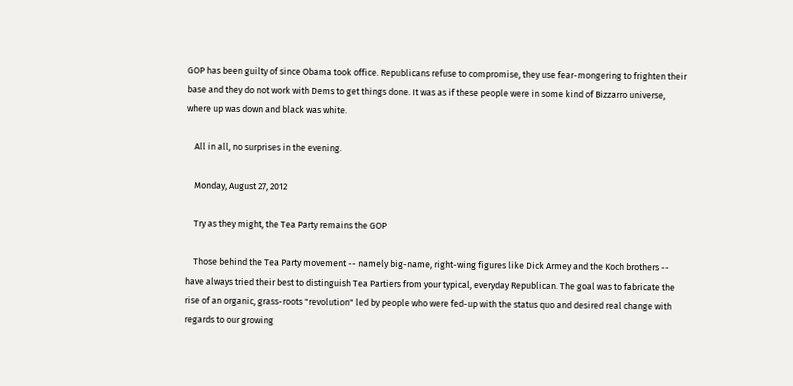GOP has been guilty of since Obama took office. Republicans refuse to compromise, they use fear-mongering to frighten their base and they do not work with Dems to get things done. It was as if these people were in some kind of Bizzarro universe, where up was down and black was white.

    All in all, no surprises in the evening.

    Monday, August 27, 2012

    Try as they might, the Tea Party remains the GOP

    Those behind the Tea Party movement -- namely big-name, right-wing figures like Dick Armey and the Koch brothers -- have always tried their best to distinguish Tea Partiers from your typical, everyday Republican. The goal was to fabricate the rise of an organic, grass-roots "revolution" led by people who were fed-up with the status quo and desired real change with regards to our growing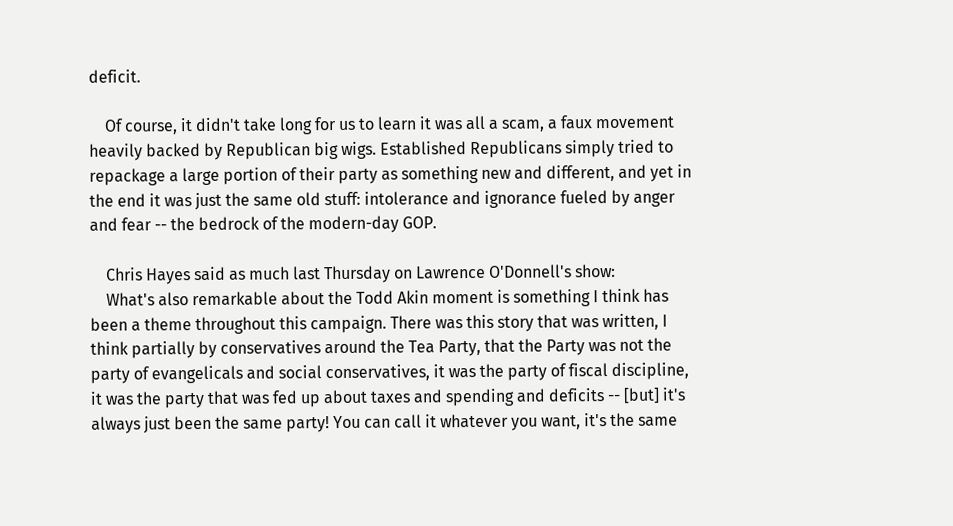deficit.

    Of course, it didn't take long for us to learn it was all a scam, a faux movement heavily backed by Republican big wigs. Established Republicans simply tried to repackage a large portion of their party as something new and different, and yet in the end it was just the same old stuff: intolerance and ignorance fueled by anger and fear -- the bedrock of the modern-day GOP.

    Chris Hayes said as much last Thursday on Lawrence O'Donnell's show:
    What's also remarkable about the Todd Akin moment is something I think has been a theme throughout this campaign. There was this story that was written, I think partially by conservatives around the Tea Party, that the Party was not the party of evangelicals and social conservatives, it was the party of fiscal discipline, it was the party that was fed up about taxes and spending and deficits -- [but] it's always just been the same party! You can call it whatever you want, it's the same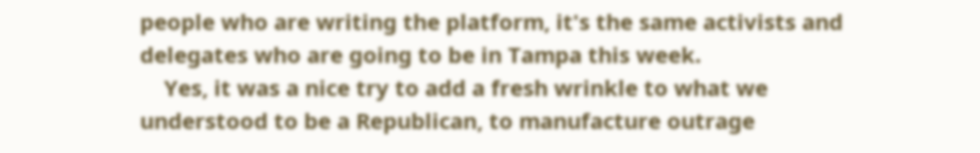people who are writing the platform, it's the same activists and delegates who are going to be in Tampa this week.
    Yes, it was a nice try to add a fresh wrinkle to what we understood to be a Republican, to manufacture outrage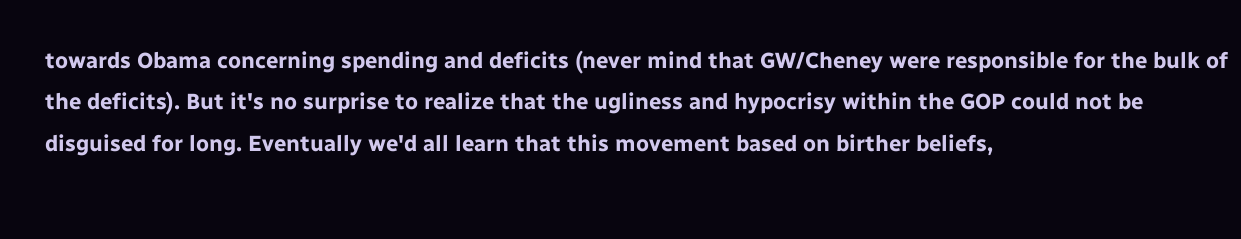towards Obama concerning spending and deficits (never mind that GW/Cheney were responsible for the bulk of the deficits). But it's no surprise to realize that the ugliness and hypocrisy within the GOP could not be disguised for long. Eventually we'd all learn that this movement based on birther beliefs,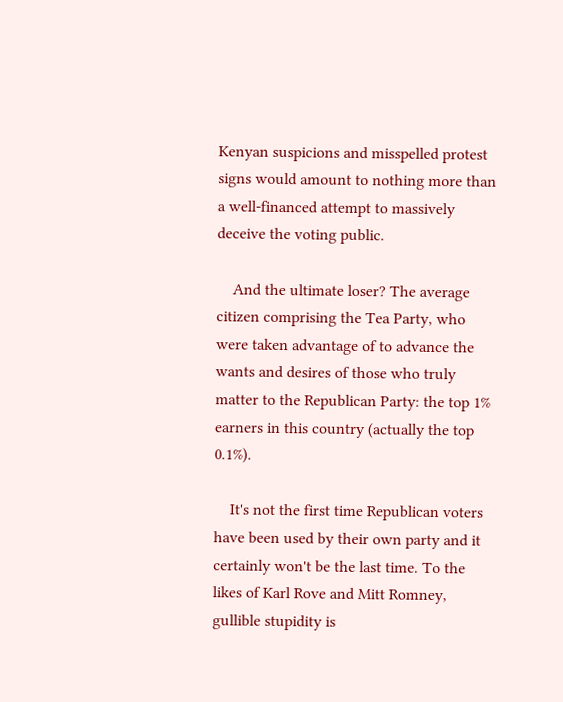Kenyan suspicions and misspelled protest signs would amount to nothing more than a well-financed attempt to massively deceive the voting public.

    And the ultimate loser? The average citizen comprising the Tea Party, who were taken advantage of to advance the wants and desires of those who truly matter to the Republican Party: the top 1% earners in this country (actually the top 0.1%).

    It's not the first time Republican voters have been used by their own party and it certainly won't be the last time. To the likes of Karl Rove and Mitt Romney, gullible stupidity is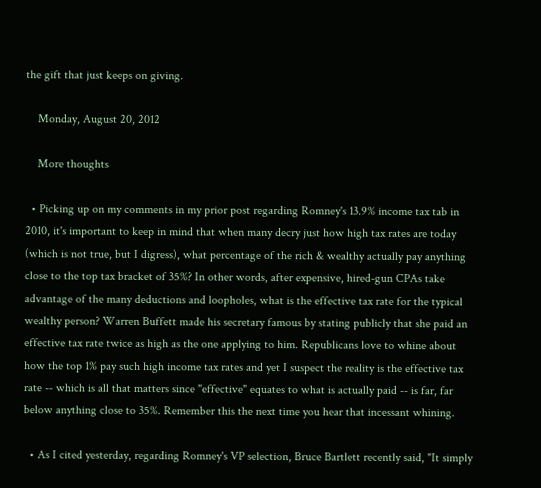the gift that just keeps on giving.

    Monday, August 20, 2012

    More thoughts

  • Picking up on my comments in my prior post regarding Romney's 13.9% income tax tab in 2010, it's important to keep in mind that when many decry just how high tax rates are today (which is not true, but I digress), what percentage of the rich & wealthy actually pay anything close to the top tax bracket of 35%? In other words, after expensive, hired-gun CPAs take advantage of the many deductions and loopholes, what is the effective tax rate for the typical wealthy person? Warren Buffett made his secretary famous by stating publicly that she paid an effective tax rate twice as high as the one applying to him. Republicans love to whine about how the top 1% pay such high income tax rates and yet I suspect the reality is the effective tax rate -- which is all that matters since "effective" equates to what is actually paid -- is far, far below anything close to 35%. Remember this the next time you hear that incessant whining.

  • As I cited yesterday, regarding Romney's VP selection, Bruce Bartlett recently said, "It simply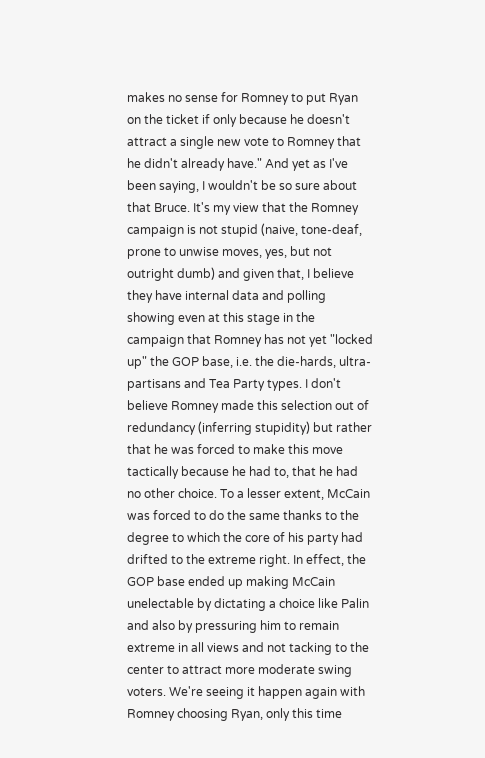makes no sense for Romney to put Ryan on the ticket if only because he doesn't attract a single new vote to Romney that he didn't already have." And yet as I've been saying, I wouldn't be so sure about that Bruce. It's my view that the Romney campaign is not stupid (naive, tone-deaf, prone to unwise moves, yes, but not outright dumb) and given that, I believe they have internal data and polling showing even at this stage in the campaign that Romney has not yet "locked up" the GOP base, i.e. the die-hards, ultra-partisans and Tea Party types. I don't believe Romney made this selection out of redundancy (inferring stupidity) but rather that he was forced to make this move tactically because he had to, that he had no other choice. To a lesser extent, McCain was forced to do the same thanks to the degree to which the core of his party had drifted to the extreme right. In effect, the GOP base ended up making McCain unelectable by dictating a choice like Palin and also by pressuring him to remain extreme in all views and not tacking to the center to attract more moderate swing voters. We're seeing it happen again with Romney choosing Ryan, only this time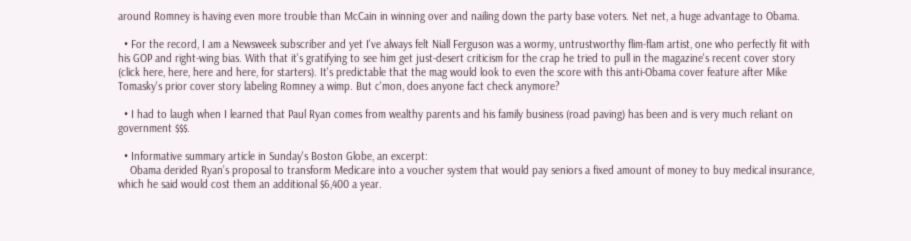around Romney is having even more trouble than McCain in winning over and nailing down the party base voters. Net net, a huge advantage to Obama.

  • For the record, I am a Newsweek subscriber and yet I've always felt Niall Ferguson was a wormy, untrustworthy flim-flam artist, one who perfectly fit with his GOP and right-wing bias. With that it's gratifying to see him get just-desert criticism for the crap he tried to pull in the magazine's recent cover story (click here, here, here and here, for starters). It's predictable that the mag would look to even the score with this anti-Obama cover feature after Mike Tomasky's prior cover story labeling Romney a wimp. But c'mon, does anyone fact check anymore?

  • I had to laugh when I learned that Paul Ryan comes from wealthy parents and his family business (road paving) has been and is very much reliant on government $$$.

  • Informative summary article in Sunday's Boston Globe, an excerpt:
    Obama derided Ryan’s proposal to transform Medicare into a voucher system that would pay seniors a fixed amount of money to buy medical insurance, which he said would cost them an additional $6,400 a year.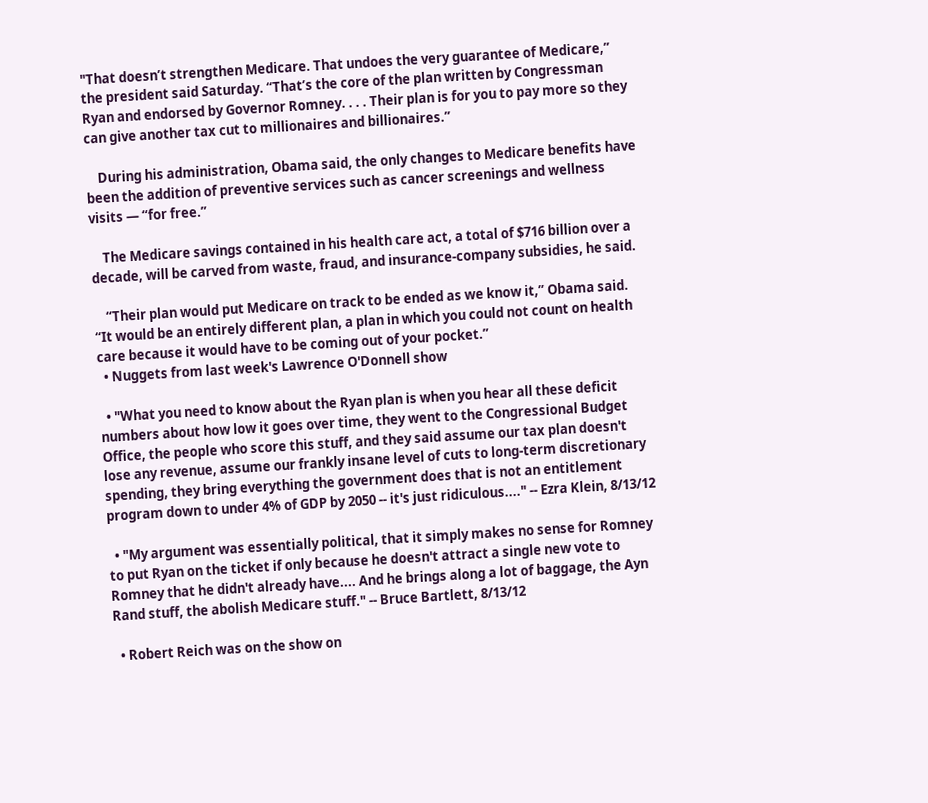"That doesn’t strengthen Medicare. That undoes the very guarantee of Medicare,” the president said Saturday. “That’s the core of the plan written by Congressman Ryan and endorsed by Governor Romney. . . . Their plan is for you to pay more so they can give another tax cut to millionaires and billionaires.”

    During his administration, Obama said, the only changes to Medicare benefits have been the addition of preventive services such as cancer screenings and wellness visits — “for free.”

    The Medicare savings contained in his health care act, a total of $716 billion over a decade, will be carved from waste, fraud, and insurance-company subsidies, he said.

    “Their plan would put Medicare on track to be ended as we know it,” Obama said. “It would be an entirely different plan, a plan in which you could not count on health care because it would have to be coming out of your pocket.”
  • Nuggets from last week's Lawrence O'Donnell show

  • "What you need to know about the Ryan plan is when you hear all these deficit numbers about how low it goes over time, they went to the Congressional Budget Office, the people who score this stuff, and they said assume our tax plan doesn't lose any revenue, assume our frankly insane level of cuts to long-term discretionary spending, they bring everything the government does that is not an entitlement program down to under 4% of GDP by 2050 -- it's just ridiculous...." -- Ezra Klein, 8/13/12

  • "My argument was essentially political, that it simply makes no sense for Romney to put Ryan on the ticket if only because he doesn't attract a single new vote to Romney that he didn't already have.... And he brings along a lot of baggage, the Ayn Rand stuff, the abolish Medicare stuff." -- Bruce Bartlett, 8/13/12

  • Robert Reich was on the show on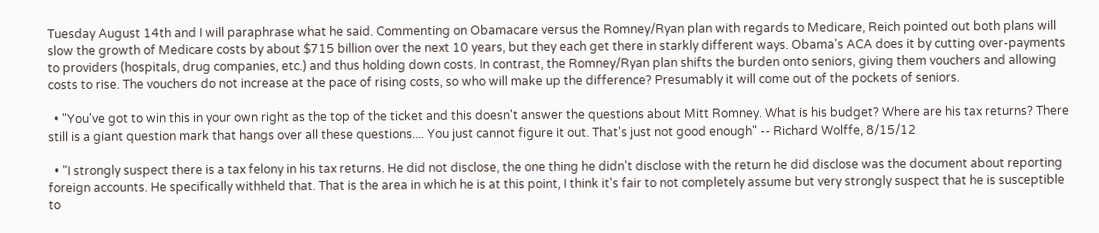Tuesday August 14th and I will paraphrase what he said. Commenting on Obamacare versus the Romney/Ryan plan with regards to Medicare, Reich pointed out both plans will slow the growth of Medicare costs by about $715 billion over the next 10 years, but they each get there in starkly different ways. Obama's ACA does it by cutting over-payments to providers (hospitals, drug companies, etc.) and thus holding down costs. In contrast, the Romney/Ryan plan shifts the burden onto seniors, giving them vouchers and allowing costs to rise. The vouchers do not increase at the pace of rising costs, so who will make up the difference? Presumably it will come out of the pockets of seniors.

  • "You've got to win this in your own right as the top of the ticket and this doesn't answer the questions about Mitt Romney. What is his budget? Where are his tax returns? There still is a giant question mark that hangs over all these questions.... You just cannot figure it out. That's just not good enough" -- Richard Wolffe, 8/15/12

  • "I strongly suspect there is a tax felony in his tax returns. He did not disclose, the one thing he didn't disclose with the return he did disclose was the document about reporting foreign accounts. He specifically withheld that. That is the area in which he is at this point, I think it's fair to not completely assume but very strongly suspect that he is susceptible to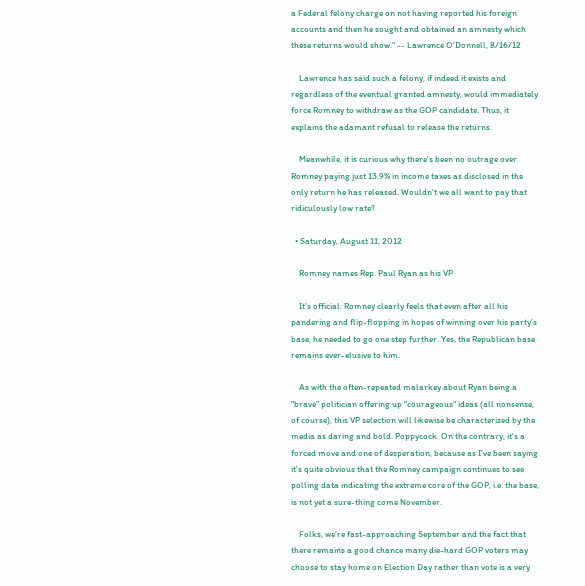a Federal felony charge on not having reported his foreign accounts and then he sought and obtained an amnesty which these returns would show." -- Lawrence O'Donnell, 8/16/12

    Lawrence has said such a felony, if indeed it exists and regardless of the eventual granted amnesty, would immediately force Romney to withdraw as the GOP candidate. Thus, it explains the adamant refusal to release the returns.

    Meanwhile, it is curious why there's been no outrage over Romney paying just 13.9% in income taxes as disclosed in the only return he has released. Wouldn't we all want to pay that ridiculously low rate?

  • Saturday, August 11, 2012

    Romney names Rep. Paul Ryan as his VP

    It's official: Romney clearly feels that even after all his pandering and flip-flopping in hopes of winning over his party's base, he needed to go one step further. Yes, the Republican base remains ever-elusive to him.

    As with the often-repeated malarkey about Ryan being a "brave" politician offering up "courageous" ideas (all nonsense, of course), this VP selection will likewise be characterized by the media as daring and bold. Poppycock. On the contrary, it's a forced move and one of desperation, because as I've been saying it's quite obvious that the Romney campaign continues to see polling data indicating the extreme core of the GOP, i.e. the base, is not yet a sure-thing come November.

    Folks, we're fast-approaching September and the fact that there remains a good chance many die-hard GOP voters may choose to stay home on Election Day rather than vote is a very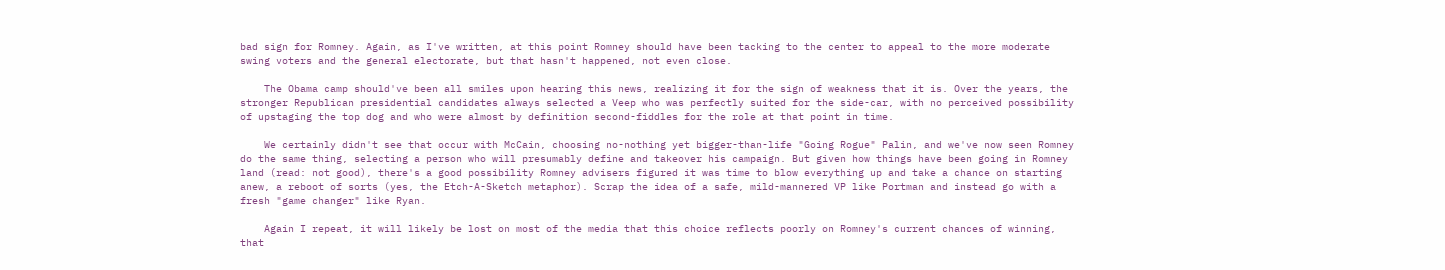bad sign for Romney. Again, as I've written, at this point Romney should have been tacking to the center to appeal to the more moderate swing voters and the general electorate, but that hasn't happened, not even close.

    The Obama camp should've been all smiles upon hearing this news, realizing it for the sign of weakness that it is. Over the years, the stronger Republican presidential candidates always selected a Veep who was perfectly suited for the side-car, with no perceived possibility of upstaging the top dog and who were almost by definition second-fiddles for the role at that point in time.

    We certainly didn't see that occur with McCain, choosing no-nothing yet bigger-than-life "Going Rogue" Palin, and we've now seen Romney do the same thing, selecting a person who will presumably define and takeover his campaign. But given how things have been going in Romney land (read: not good), there's a good possibility Romney advisers figured it was time to blow everything up and take a chance on starting anew, a reboot of sorts (yes, the Etch-A-Sketch metaphor). Scrap the idea of a safe, mild-mannered VP like Portman and instead go with a fresh "game changer" like Ryan.

    Again I repeat, it will likely be lost on most of the media that this choice reflects poorly on Romney's current chances of winning, that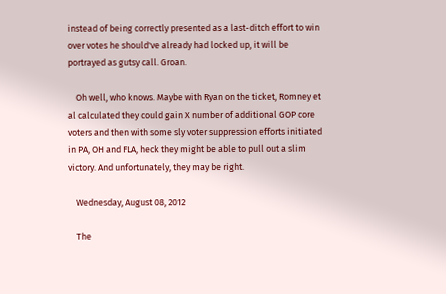instead of being correctly presented as a last-ditch effort to win over votes he should've already had locked up, it will be portrayed as gutsy call. Groan.

    Oh well, who knows. Maybe with Ryan on the ticket, Romney et al calculated they could gain X number of additional GOP core voters and then with some sly voter suppression efforts initiated in PA, OH and FLA, heck they might be able to pull out a slim victory. And unfortunately, they may be right.

    Wednesday, August 08, 2012

    The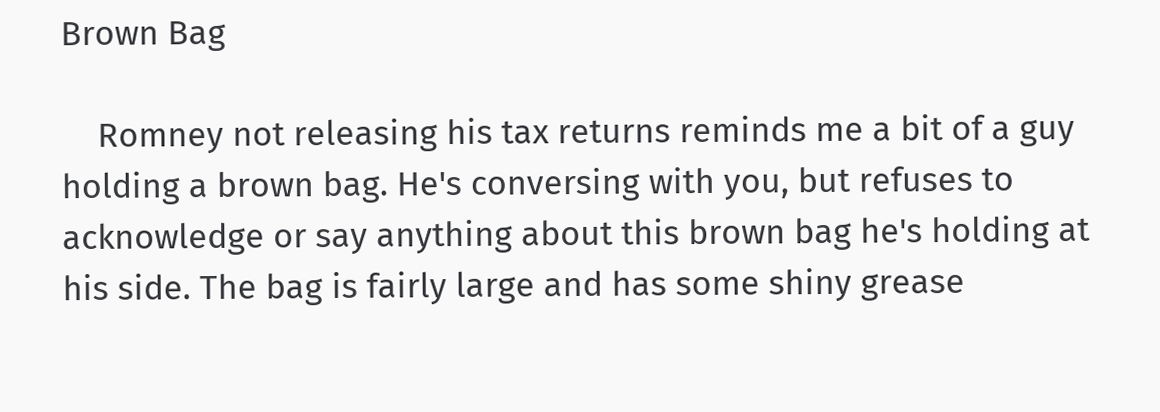Brown Bag

    Romney not releasing his tax returns reminds me a bit of a guy holding a brown bag. He's conversing with you, but refuses to acknowledge or say anything about this brown bag he's holding at his side. The bag is fairly large and has some shiny grease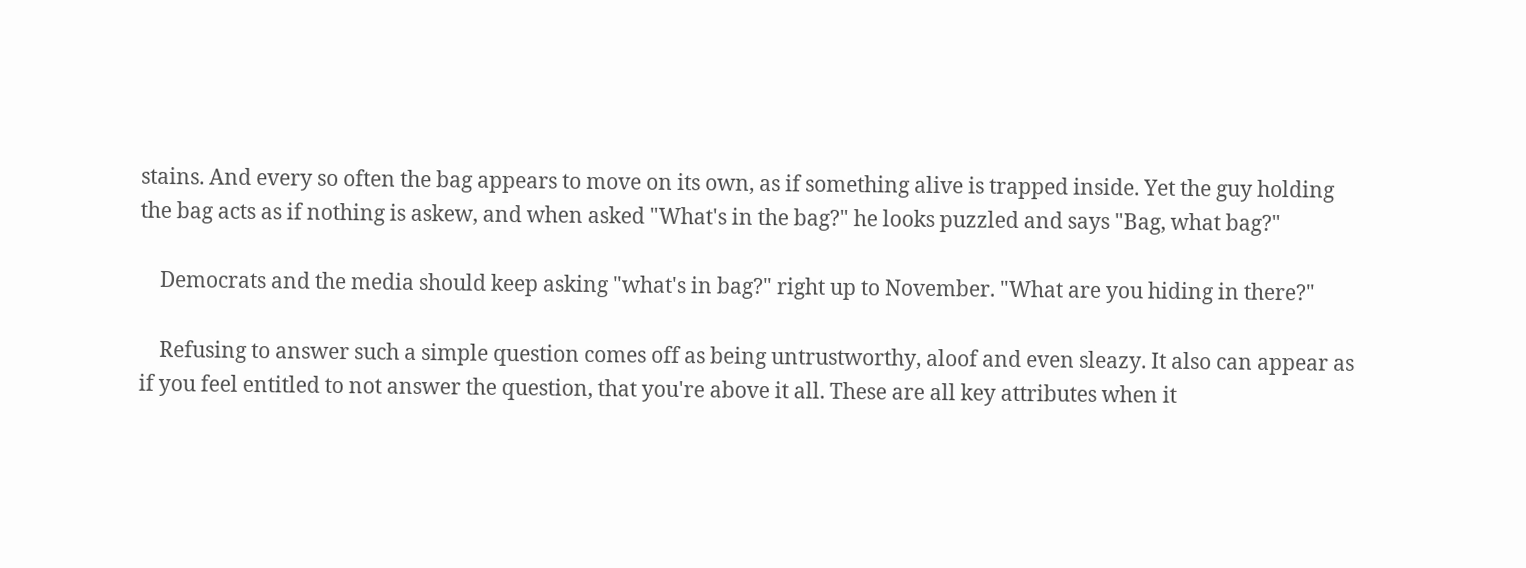stains. And every so often the bag appears to move on its own, as if something alive is trapped inside. Yet the guy holding the bag acts as if nothing is askew, and when asked "What's in the bag?" he looks puzzled and says "Bag, what bag?"

    Democrats and the media should keep asking "what's in bag?" right up to November. "What are you hiding in there?"

    Refusing to answer such a simple question comes off as being untrustworthy, aloof and even sleazy. It also can appear as if you feel entitled to not answer the question, that you're above it all. These are all key attributes when it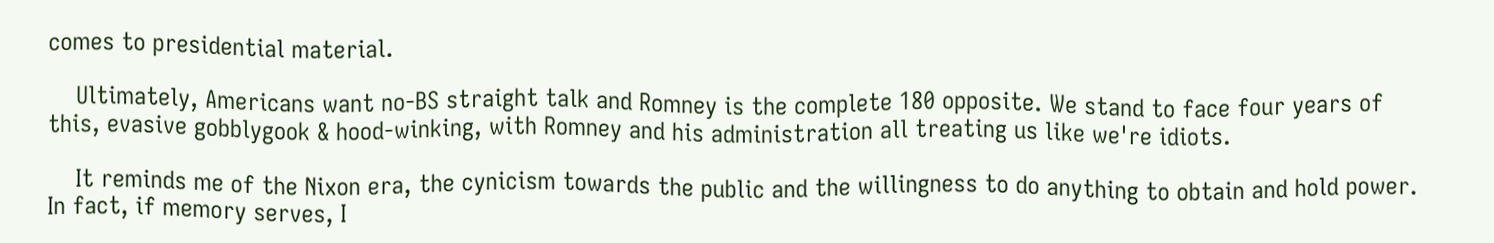comes to presidential material.

    Ultimately, Americans want no-BS straight talk and Romney is the complete 180 opposite. We stand to face four years of this, evasive gobblygook & hood-winking, with Romney and his administration all treating us like we're idiots.

    It reminds me of the Nixon era, the cynicism towards the public and the willingness to do anything to obtain and hold power. In fact, if memory serves, I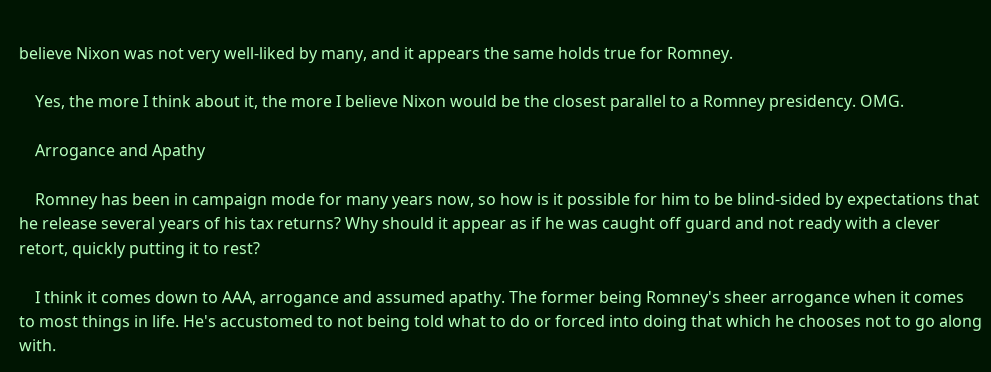believe Nixon was not very well-liked by many, and it appears the same holds true for Romney.

    Yes, the more I think about it, the more I believe Nixon would be the closest parallel to a Romney presidency. OMG.

    Arrogance and Apathy

    Romney has been in campaign mode for many years now, so how is it possible for him to be blind-sided by expectations that he release several years of his tax returns? Why should it appear as if he was caught off guard and not ready with a clever retort, quickly putting it to rest?

    I think it comes down to AAA, arrogance and assumed apathy. The former being Romney's sheer arrogance when it comes to most things in life. He's accustomed to not being told what to do or forced into doing that which he chooses not to go along with.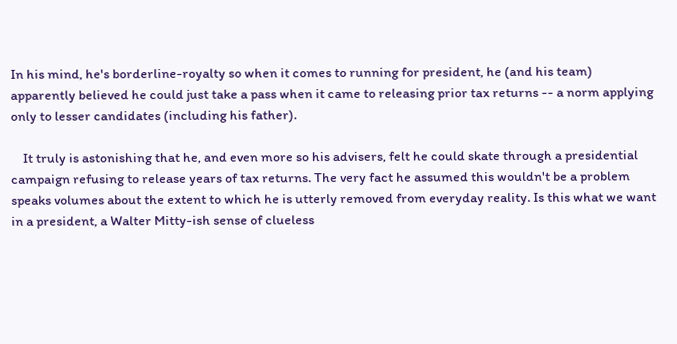In his mind, he's borderline-royalty so when it comes to running for president, he (and his team) apparently believed he could just take a pass when it came to releasing prior tax returns -- a norm applying only to lesser candidates (including his father).

    It truly is astonishing that he, and even more so his advisers, felt he could skate through a presidential campaign refusing to release years of tax returns. The very fact he assumed this wouldn't be a problem speaks volumes about the extent to which he is utterly removed from everyday reality. Is this what we want in a president, a Walter Mitty-ish sense of clueless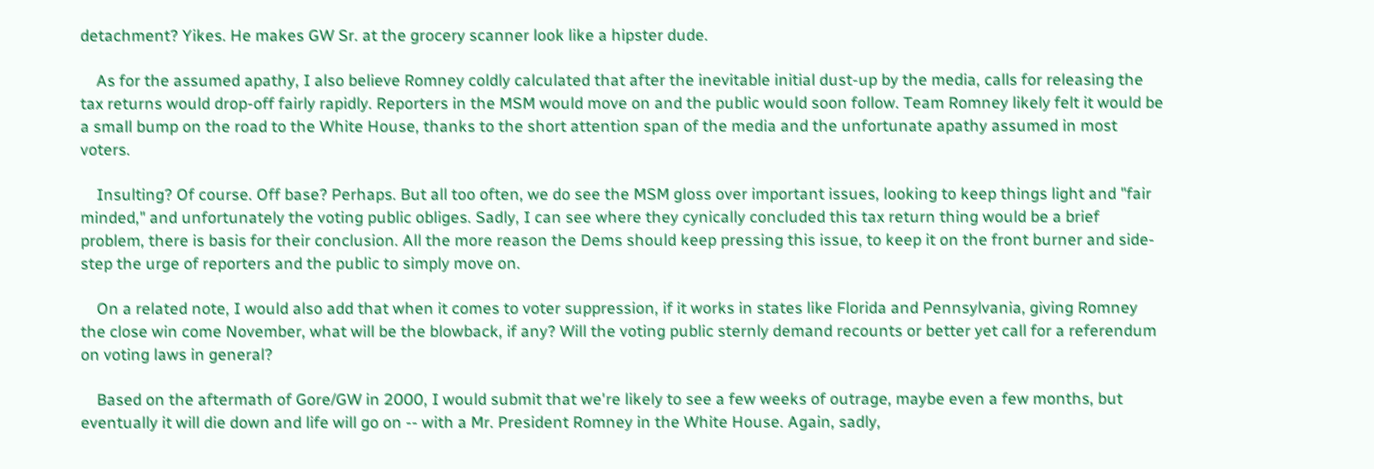detachment? Yikes. He makes GW Sr. at the grocery scanner look like a hipster dude.

    As for the assumed apathy, I also believe Romney coldly calculated that after the inevitable initial dust-up by the media, calls for releasing the tax returns would drop-off fairly rapidly. Reporters in the MSM would move on and the public would soon follow. Team Romney likely felt it would be a small bump on the road to the White House, thanks to the short attention span of the media and the unfortunate apathy assumed in most voters.

    Insulting? Of course. Off base? Perhaps. But all too often, we do see the MSM gloss over important issues, looking to keep things light and "fair minded," and unfortunately the voting public obliges. Sadly, I can see where they cynically concluded this tax return thing would be a brief problem, there is basis for their conclusion. All the more reason the Dems should keep pressing this issue, to keep it on the front burner and side-step the urge of reporters and the public to simply move on.

    On a related note, I would also add that when it comes to voter suppression, if it works in states like Florida and Pennsylvania, giving Romney the close win come November, what will be the blowback, if any? Will the voting public sternly demand recounts or better yet call for a referendum on voting laws in general?

    Based on the aftermath of Gore/GW in 2000, I would submit that we're likely to see a few weeks of outrage, maybe even a few months, but eventually it will die down and life will go on -- with a Mr. President Romney in the White House. Again, sadly,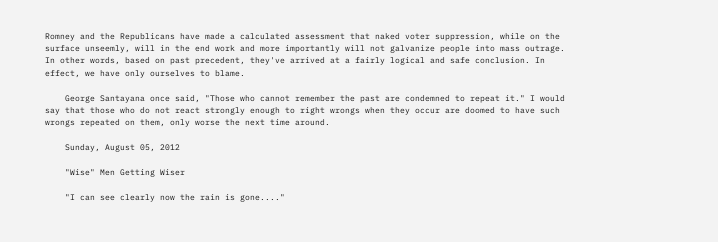Romney and the Republicans have made a calculated assessment that naked voter suppression, while on the surface unseemly, will in the end work and more importantly will not galvanize people into mass outrage. In other words, based on past precedent, they've arrived at a fairly logical and safe conclusion. In effect, we have only ourselves to blame.

    George Santayana once said, "Those who cannot remember the past are condemned to repeat it." I would say that those who do not react strongly enough to right wrongs when they occur are doomed to have such wrongs repeated on them, only worse the next time around.

    Sunday, August 05, 2012

    "Wise" Men Getting Wiser

    "I can see clearly now the rain is gone...."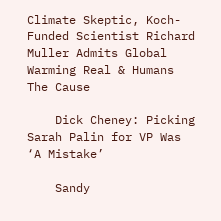Climate Skeptic, Koch-Funded Scientist Richard Muller Admits Global Warming Real & Humans The Cause

    Dick Cheney: Picking Sarah Palin for VP Was ‘A Mistake’

    Sandy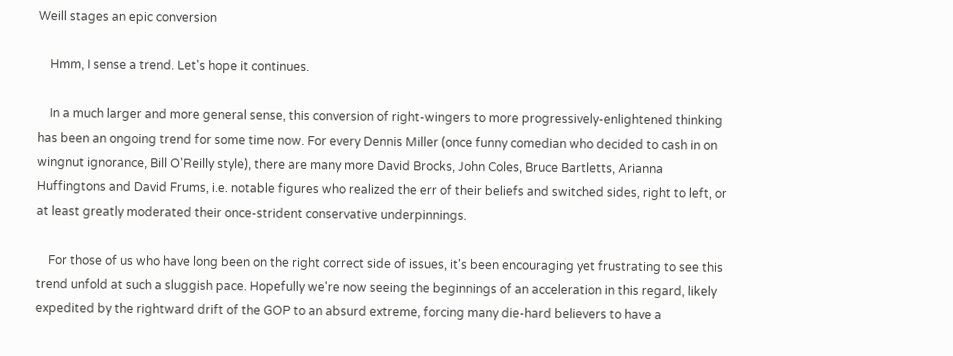Weill stages an epic conversion

    Hmm, I sense a trend. Let's hope it continues.

    In a much larger and more general sense, this conversion of right-wingers to more progressively-enlightened thinking has been an ongoing trend for some time now. For every Dennis Miller (once funny comedian who decided to cash in on wingnut ignorance, Bill O'Reilly style), there are many more David Brocks, John Coles, Bruce Bartletts, Arianna Huffingtons and David Frums, i.e. notable figures who realized the err of their beliefs and switched sides, right to left, or at least greatly moderated their once-strident conservative underpinnings.

    For those of us who have long been on the right correct side of issues, it's been encouraging yet frustrating to see this trend unfold at such a sluggish pace. Hopefully we're now seeing the beginnings of an acceleration in this regard, likely expedited by the rightward drift of the GOP to an absurd extreme, forcing many die-hard believers to have a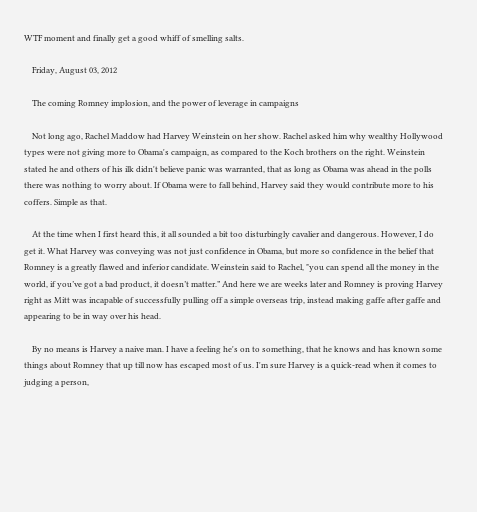WTF moment and finally get a good whiff of smelling salts.

    Friday, August 03, 2012

    The coming Romney implosion, and the power of leverage in campaigns

    Not long ago, Rachel Maddow had Harvey Weinstein on her show. Rachel asked him why wealthy Hollywood types were not giving more to Obama's campaign, as compared to the Koch brothers on the right. Weinstein stated he and others of his ilk didn't believe panic was warranted, that as long as Obama was ahead in the polls there was nothing to worry about. If Obama were to fall behind, Harvey said they would contribute more to his coffers. Simple as that.

    At the time when I first heard this, it all sounded a bit too disturbingly cavalier and dangerous. However, I do get it. What Harvey was conveying was not just confidence in Obama, but more so confidence in the belief that Romney is a greatly flawed and inferior candidate. Weinstein said to Rachel, "you can spend all the money in the world, if you’ve got a bad product, it doesn’t matter.” And here we are weeks later and Romney is proving Harvey right as Mitt was incapable of successfully pulling off a simple overseas trip, instead making gaffe after gaffe and appearing to be in way over his head.

    By no means is Harvey a naive man. I have a feeling he's on to something, that he knows and has known some things about Romney that up till now has escaped most of us. I'm sure Harvey is a quick-read when it comes to judging a person,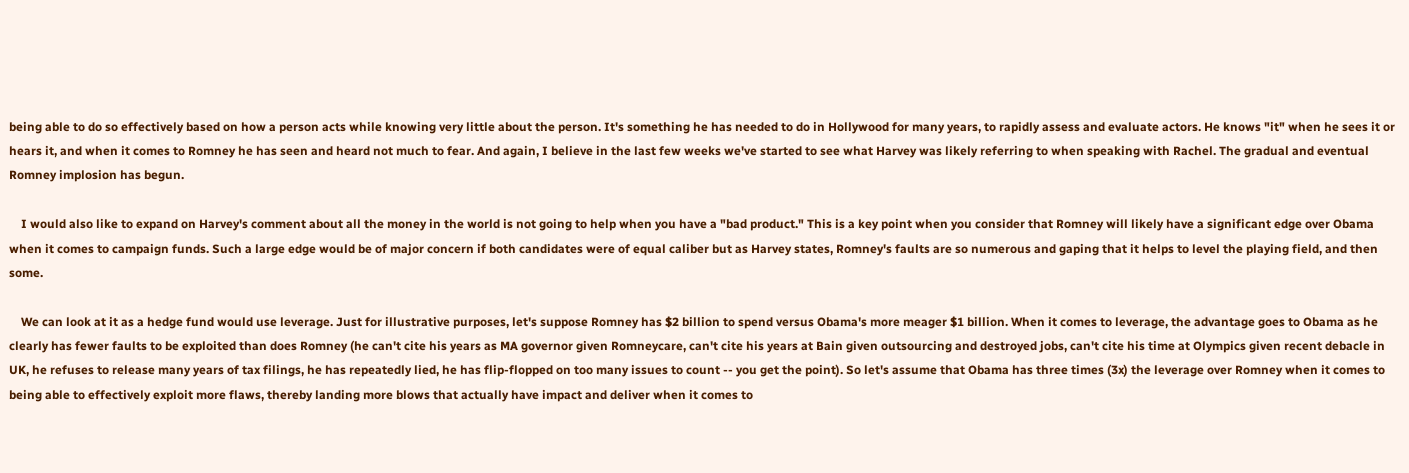being able to do so effectively based on how a person acts while knowing very little about the person. It's something he has needed to do in Hollywood for many years, to rapidly assess and evaluate actors. He knows "it" when he sees it or hears it, and when it comes to Romney he has seen and heard not much to fear. And again, I believe in the last few weeks we've started to see what Harvey was likely referring to when speaking with Rachel. The gradual and eventual Romney implosion has begun.

    I would also like to expand on Harvey's comment about all the money in the world is not going to help when you have a "bad product." This is a key point when you consider that Romney will likely have a significant edge over Obama when it comes to campaign funds. Such a large edge would be of major concern if both candidates were of equal caliber but as Harvey states, Romney's faults are so numerous and gaping that it helps to level the playing field, and then some.

    We can look at it as a hedge fund would use leverage. Just for illustrative purposes, let's suppose Romney has $2 billion to spend versus Obama's more meager $1 billion. When it comes to leverage, the advantage goes to Obama as he clearly has fewer faults to be exploited than does Romney (he can't cite his years as MA governor given Romneycare, can't cite his years at Bain given outsourcing and destroyed jobs, can't cite his time at Olympics given recent debacle in UK, he refuses to release many years of tax filings, he has repeatedly lied, he has flip-flopped on too many issues to count -- you get the point). So let's assume that Obama has three times (3x) the leverage over Romney when it comes to being able to effectively exploit more flaws, thereby landing more blows that actually have impact and deliver when it comes to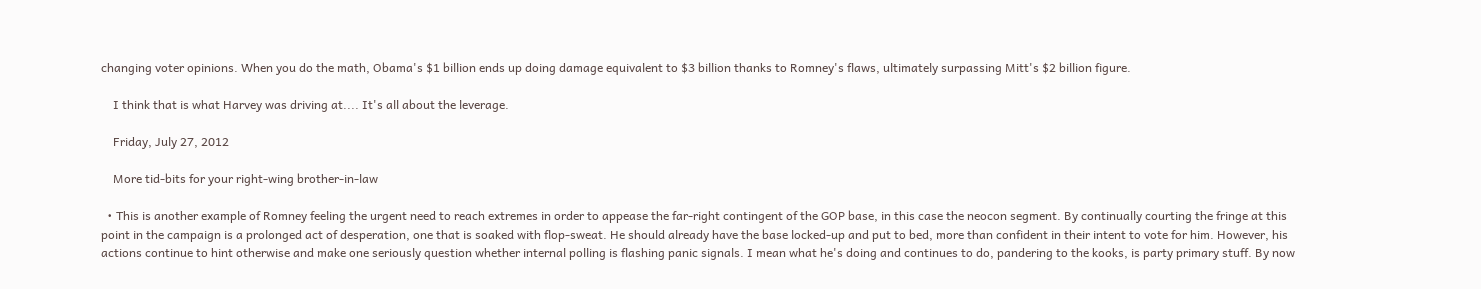changing voter opinions. When you do the math, Obama's $1 billion ends up doing damage equivalent to $3 billion thanks to Romney's flaws, ultimately surpassing Mitt's $2 billion figure.

    I think that is what Harvey was driving at.... It's all about the leverage.

    Friday, July 27, 2012

    More tid-bits for your right-wing brother-in-law

  • This is another example of Romney feeling the urgent need to reach extremes in order to appease the far-right contingent of the GOP base, in this case the neocon segment. By continually courting the fringe at this point in the campaign is a prolonged act of desperation, one that is soaked with flop-sweat. He should already have the base locked-up and put to bed, more than confident in their intent to vote for him. However, his actions continue to hint otherwise and make one seriously question whether internal polling is flashing panic signals. I mean what he's doing and continues to do, pandering to the kooks, is party primary stuff. By now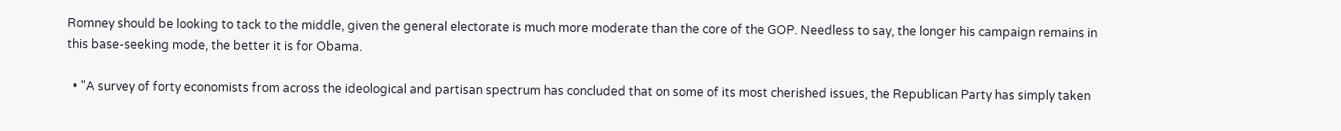Romney should be looking to tack to the middle, given the general electorate is much more moderate than the core of the GOP. Needless to say, the longer his campaign remains in this base-seeking mode, the better it is for Obama.

  • "A survey of forty economists from across the ideological and partisan spectrum has concluded that on some of its most cherished issues, the Republican Party has simply taken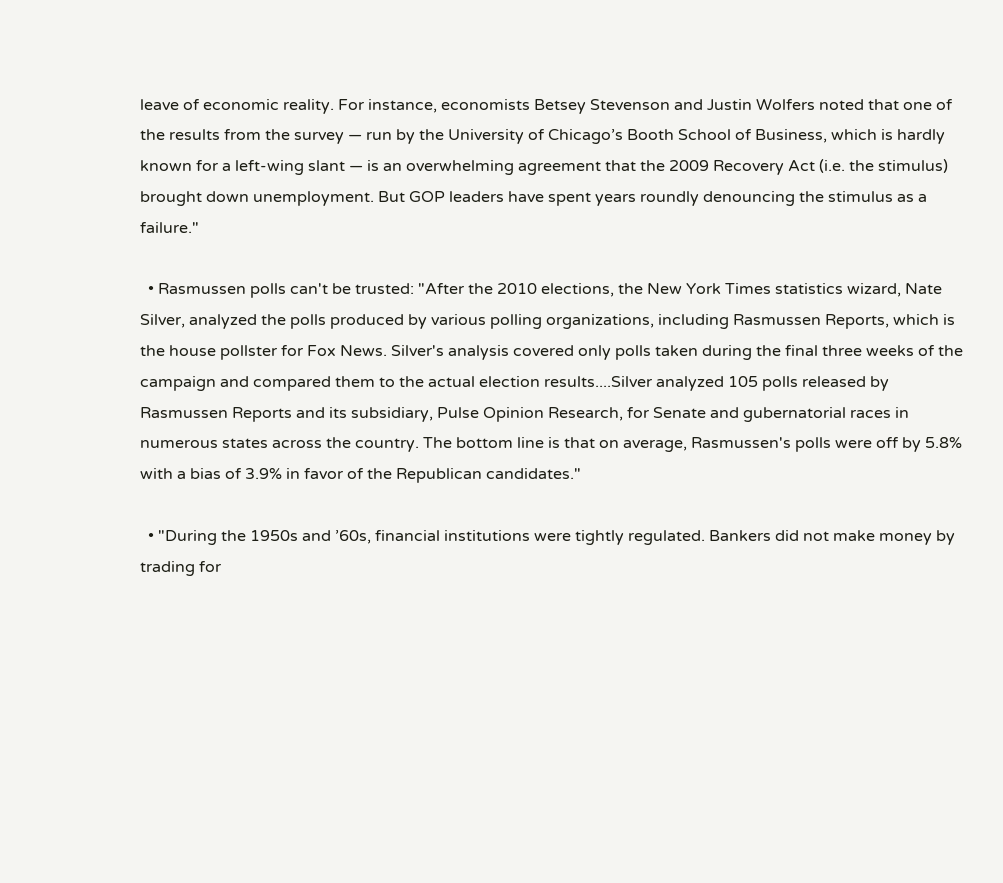leave of economic reality. For instance, economists Betsey Stevenson and Justin Wolfers noted that one of the results from the survey — run by the University of Chicago’s Booth School of Business, which is hardly known for a left-wing slant — is an overwhelming agreement that the 2009 Recovery Act (i.e. the stimulus) brought down unemployment. But GOP leaders have spent years roundly denouncing the stimulus as a failure."

  • Rasmussen polls can't be trusted: "After the 2010 elections, the New York Times statistics wizard, Nate Silver, analyzed the polls produced by various polling organizations, including Rasmussen Reports, which is the house pollster for Fox News. Silver's analysis covered only polls taken during the final three weeks of the campaign and compared them to the actual election results....Silver analyzed 105 polls released by Rasmussen Reports and its subsidiary, Pulse Opinion Research, for Senate and gubernatorial races in numerous states across the country. The bottom line is that on average, Rasmussen's polls were off by 5.8% with a bias of 3.9% in favor of the Republican candidates."

  • "During the 1950s and ’60s, financial institutions were tightly regulated. Bankers did not make money by trading for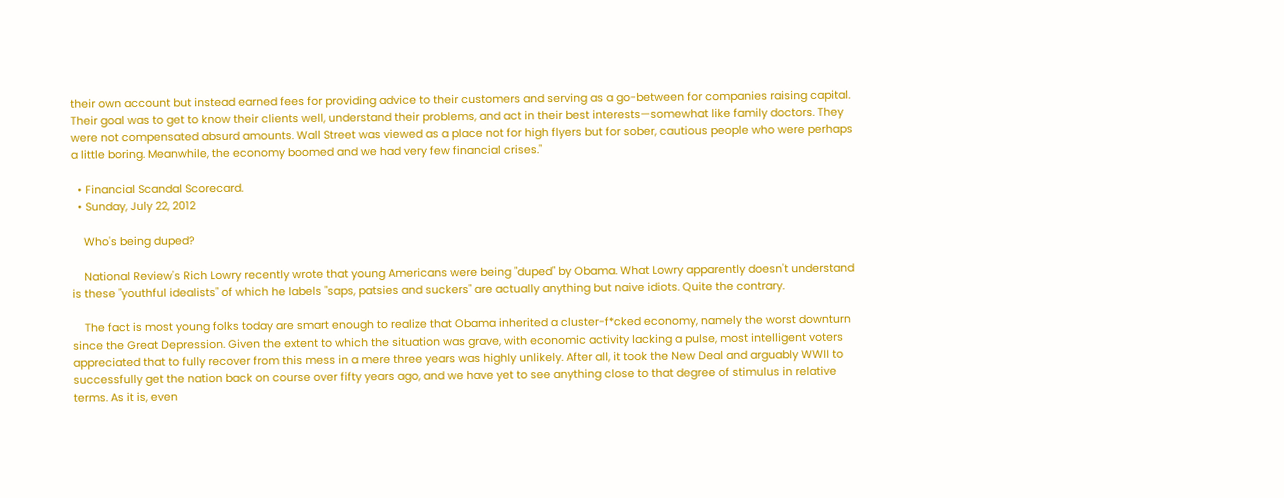their own account but instead earned fees for providing advice to their customers and serving as a go-between for companies raising capital. Their goal was to get to know their clients well, understand their problems, and act in their best interests—somewhat like family doctors. They were not compensated absurd amounts. Wall Street was viewed as a place not for high flyers but for sober, cautious people who were perhaps a little boring. Meanwhile, the economy boomed and we had very few financial crises."

  • Financial Scandal Scorecard.
  • Sunday, July 22, 2012

    Who's being duped?

    National Review's Rich Lowry recently wrote that young Americans were being "duped" by Obama. What Lowry apparently doesn't understand is these "youthful idealists" of which he labels "saps, patsies and suckers" are actually anything but naive idiots. Quite the contrary.

    The fact is most young folks today are smart enough to realize that Obama inherited a cluster-f*cked economy, namely the worst downturn since the Great Depression. Given the extent to which the situation was grave, with economic activity lacking a pulse, most intelligent voters appreciated that to fully recover from this mess in a mere three years was highly unlikely. After all, it took the New Deal and arguably WWII to successfully get the nation back on course over fifty years ago, and we have yet to see anything close to that degree of stimulus in relative terms. As it is, even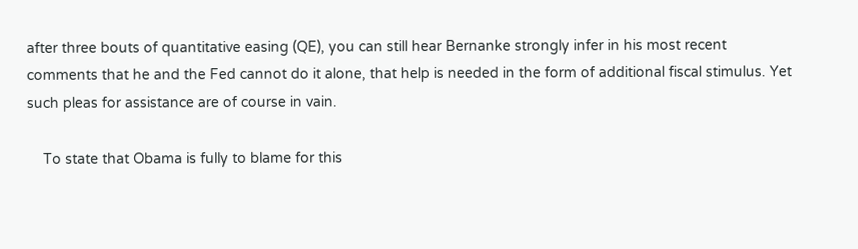after three bouts of quantitative easing (QE), you can still hear Bernanke strongly infer in his most recent comments that he and the Fed cannot do it alone, that help is needed in the form of additional fiscal stimulus. Yet such pleas for assistance are of course in vain.

    To state that Obama is fully to blame for this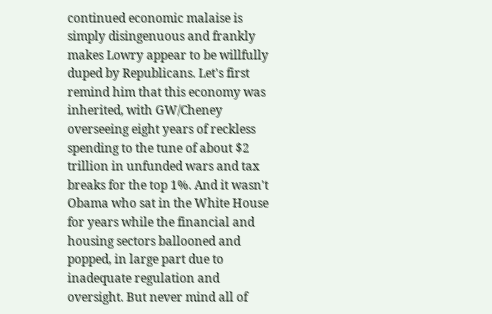continued economic malaise is simply disingenuous and frankly makes Lowry appear to be willfully duped by Republicans. Let's first remind him that this economy was inherited, with GW/Cheney overseeing eight years of reckless spending to the tune of about $2 trillion in unfunded wars and tax breaks for the top 1%. And it wasn't Obama who sat in the White House for years while the financial and housing sectors ballooned and popped, in large part due to inadequate regulation and oversight. But never mind all of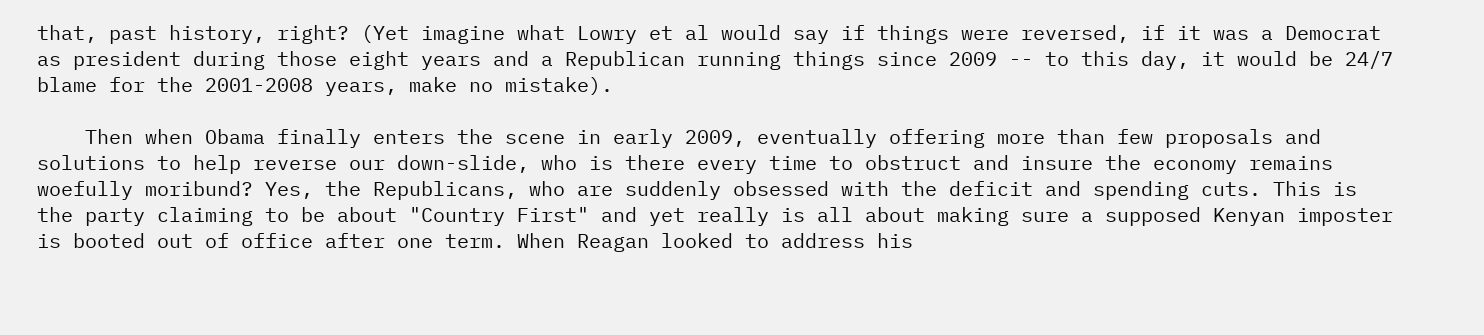that, past history, right? (Yet imagine what Lowry et al would say if things were reversed, if it was a Democrat as president during those eight years and a Republican running things since 2009 -- to this day, it would be 24/7 blame for the 2001-2008 years, make no mistake).

    Then when Obama finally enters the scene in early 2009, eventually offering more than few proposals and solutions to help reverse our down-slide, who is there every time to obstruct and insure the economy remains woefully moribund? Yes, the Republicans, who are suddenly obsessed with the deficit and spending cuts. This is the party claiming to be about "Country First" and yet really is all about making sure a supposed Kenyan imposter is booted out of office after one term. When Reagan looked to address his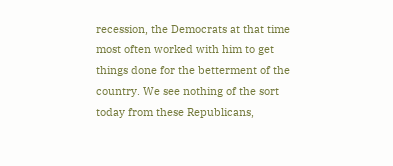recession, the Democrats at that time most often worked with him to get things done for the betterment of the country. We see nothing of the sort today from these Republicans,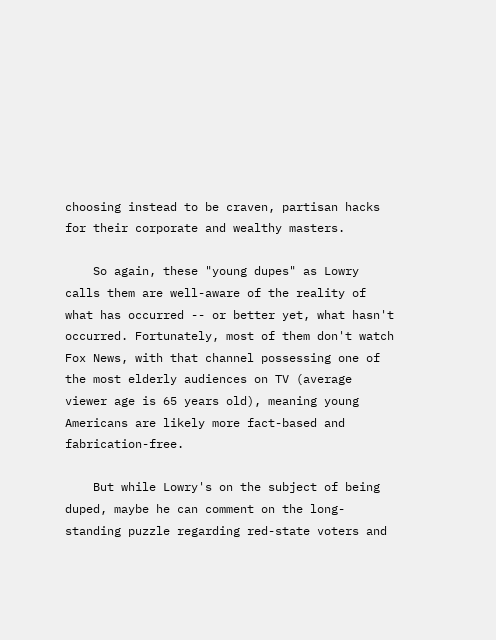choosing instead to be craven, partisan hacks for their corporate and wealthy masters.

    So again, these "young dupes" as Lowry calls them are well-aware of the reality of what has occurred -- or better yet, what hasn't occurred. Fortunately, most of them don't watch Fox News, with that channel possessing one of the most elderly audiences on TV (average viewer age is 65 years old), meaning young Americans are likely more fact-based and fabrication-free.

    But while Lowry's on the subject of being duped, maybe he can comment on the long-standing puzzle regarding red-state voters and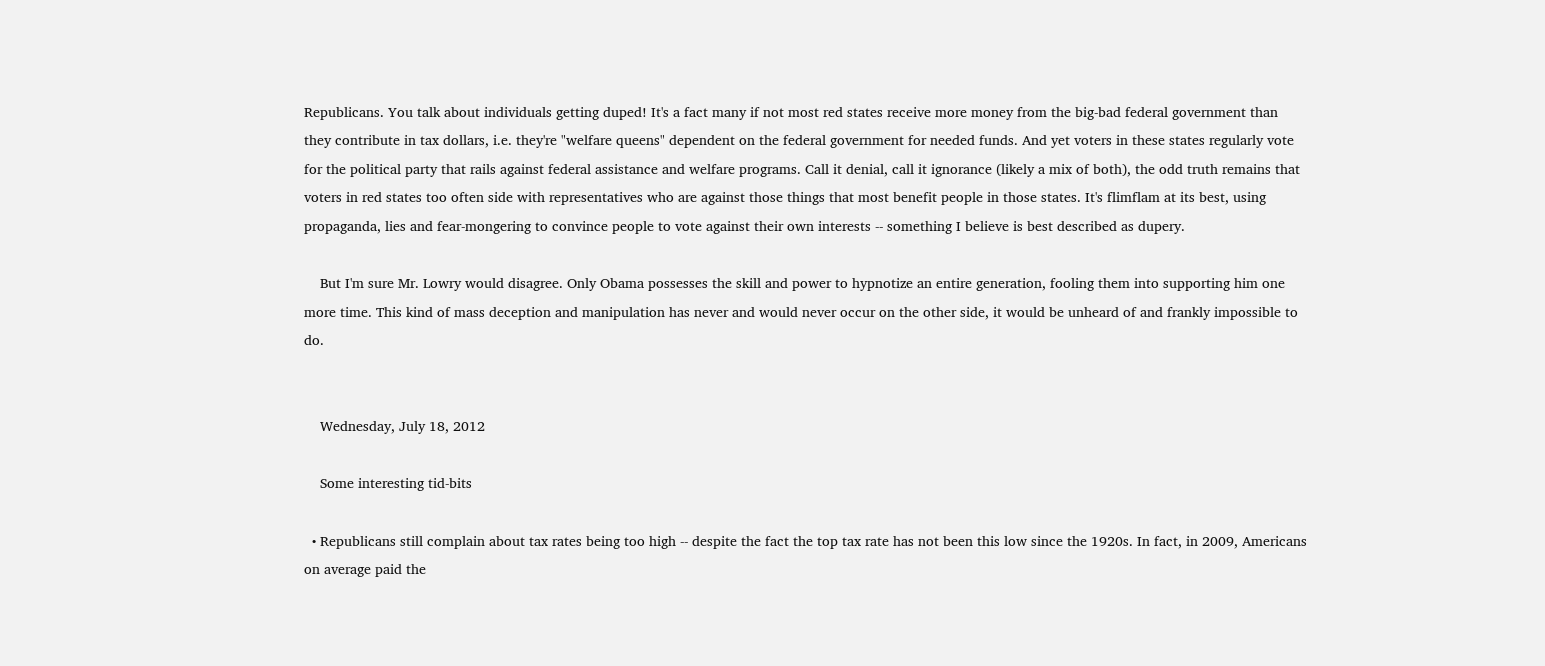Republicans. You talk about individuals getting duped! It's a fact many if not most red states receive more money from the big-bad federal government than they contribute in tax dollars, i.e. they're "welfare queens" dependent on the federal government for needed funds. And yet voters in these states regularly vote for the political party that rails against federal assistance and welfare programs. Call it denial, call it ignorance (likely a mix of both), the odd truth remains that voters in red states too often side with representatives who are against those things that most benefit people in those states. It's flimflam at its best, using propaganda, lies and fear-mongering to convince people to vote against their own interests -- something I believe is best described as dupery.

    But I'm sure Mr. Lowry would disagree. Only Obama possesses the skill and power to hypnotize an entire generation, fooling them into supporting him one more time. This kind of mass deception and manipulation has never and would never occur on the other side, it would be unheard of and frankly impossible to do.


    Wednesday, July 18, 2012

    Some interesting tid-bits

  • Republicans still complain about tax rates being too high -- despite the fact the top tax rate has not been this low since the 1920s. In fact, in 2009, Americans on average paid the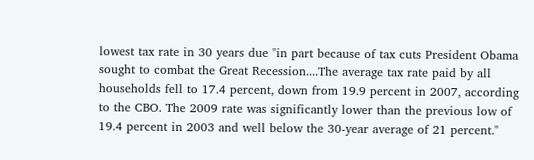lowest tax rate in 30 years due "in part because of tax cuts President Obama sought to combat the Great Recession....The average tax rate paid by all households fell to 17.4 percent, down from 19.9 percent in 2007, according to the CBO. The 2009 rate was significantly lower than the previous low of 19.4 percent in 2003 and well below the 30-year average of 21 percent."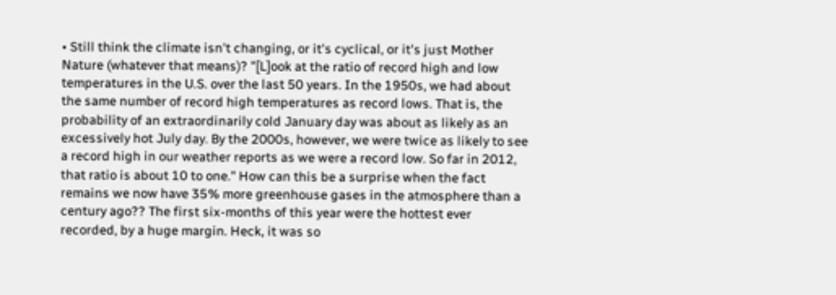• Still think the climate isn't changing, or it's cyclical, or it's just Mother Nature (whatever that means)? "[L]ook at the ratio of record high and low temperatures in the U.S. over the last 50 years. In the 1950s, we had about the same number of record high temperatures as record lows. That is, the probability of an extraordinarily cold January day was about as likely as an excessively hot July day. By the 2000s, however, we were twice as likely to see a record high in our weather reports as we were a record low. So far in 2012, that ratio is about 10 to one." How can this be a surprise when the fact remains we now have 35% more greenhouse gases in the atmosphere than a century ago?? The first six-months of this year were the hottest ever recorded, by a huge margin. Heck, it was so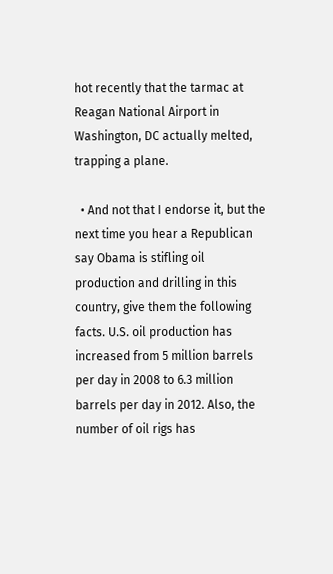hot recently that the tarmac at Reagan National Airport in Washington, DC actually melted, trapping a plane.

  • And not that I endorse it, but the next time you hear a Republican say Obama is stifling oil production and drilling in this country, give them the following facts. U.S. oil production has increased from 5 million barrels per day in 2008 to 6.3 million barrels per day in 2012. Also, the number of oil rigs has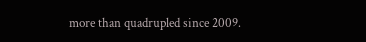more than quadrupled since 2009.